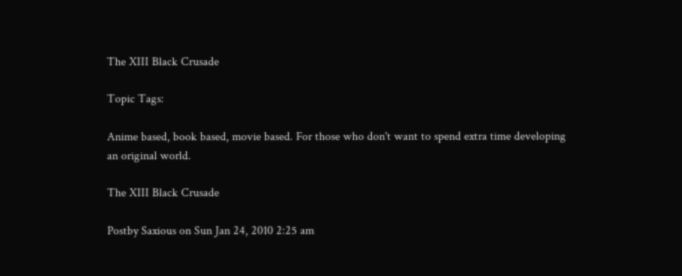The XIII Black Crusade

Topic Tags:

Anime based, book based, movie based. For those who don't want to spend extra time developing an original world.

The XIII Black Crusade

Postby Saxious on Sun Jan 24, 2010 2:25 am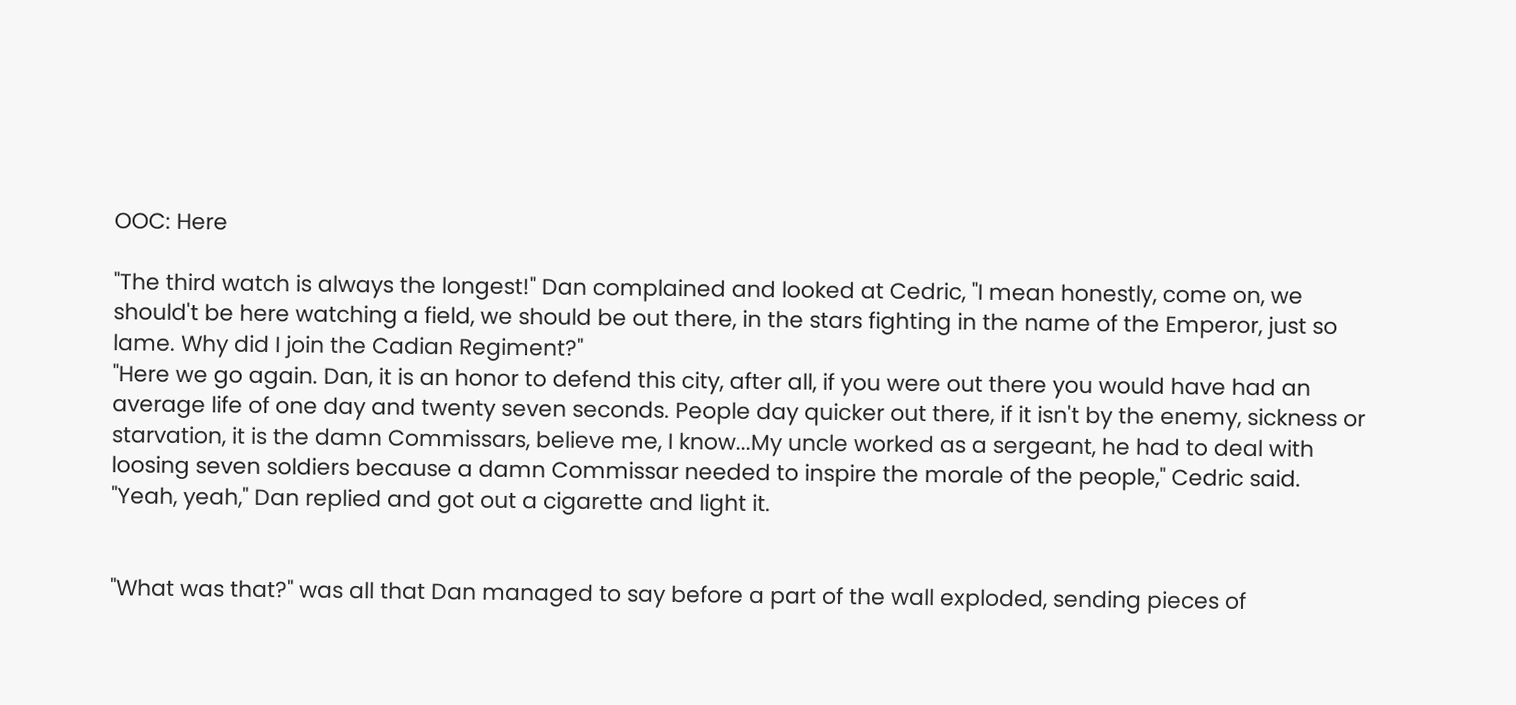OOC: Here

"The third watch is always the longest!" Dan complained and looked at Cedric, "I mean honestly, come on, we should't be here watching a field, we should be out there, in the stars fighting in the name of the Emperor, just so lame. Why did I join the Cadian Regiment?"
"Here we go again. Dan, it is an honor to defend this city, after all, if you were out there you would have had an average life of one day and twenty seven seconds. People day quicker out there, if it isn't by the enemy, sickness or starvation, it is the damn Commissars, believe me, I know...My uncle worked as a sergeant, he had to deal with loosing seven soldiers because a damn Commissar needed to inspire the morale of the people," Cedric said.
"Yeah, yeah," Dan replied and got out a cigarette and light it.


"What was that?" was all that Dan managed to say before a part of the wall exploded, sending pieces of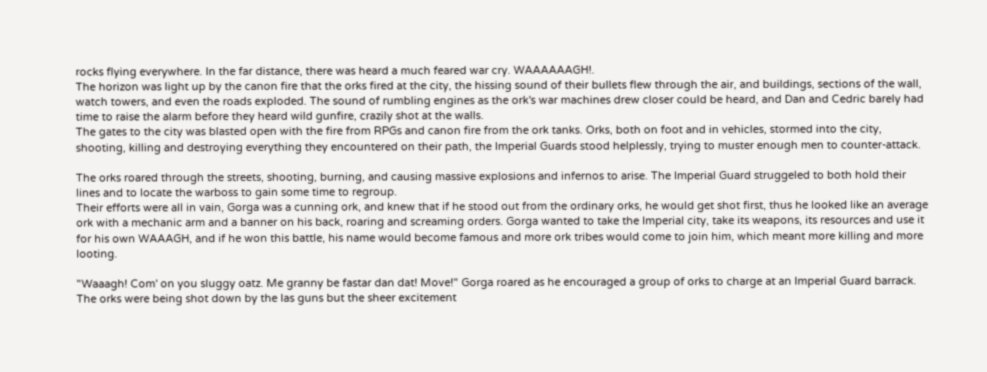rocks flying everywhere. In the far distance, there was heard a much feared war cry. WAAAAAAGH!.
The horizon was light up by the canon fire that the orks fired at the city, the hissing sound of their bullets flew through the air, and buildings, sections of the wall, watch towers, and even the roads exploded. The sound of rumbling engines as the ork's war machines drew closer could be heard, and Dan and Cedric barely had time to raise the alarm before they heard wild gunfire, crazily shot at the walls.
The gates to the city was blasted open with the fire from RPGs and canon fire from the ork tanks. Orks, both on foot and in vehicles, stormed into the city, shooting, killing and destroying everything they encountered on their path, the Imperial Guards stood helplessly, trying to muster enough men to counter-attack.

The orks roared through the streets, shooting, burning, and causing massive explosions and infernos to arise. The Imperial Guard struggeled to both hold their lines and to locate the warboss to gain some time to regroup.
Their efforts were all in vain, Gorga was a cunning ork, and knew that if he stood out from the ordinary orks, he would get shot first, thus he looked like an average ork with a mechanic arm and a banner on his back, roaring and screaming orders. Gorga wanted to take the Imperial city, take its weapons, its resources and use it for his own WAAAGH, and if he won this battle, his name would become famous and more ork tribes would come to join him, which meant more killing and more looting.

"Waaagh! Com' on you sluggy oatz. Me granny be fastar dan dat! Move!" Gorga roared as he encouraged a group of orks to charge at an Imperial Guard barrack. The orks were being shot down by the las guns but the sheer excitement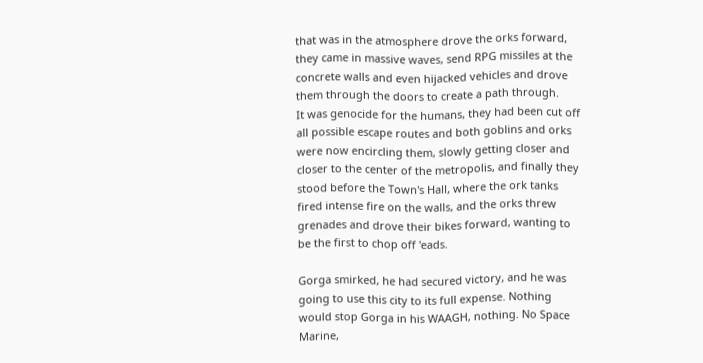that was in the atmosphere drove the orks forward, they came in massive waves, send RPG missiles at the concrete walls and even hijacked vehicles and drove them through the doors to create a path through.
It was genocide for the humans, they had been cut off all possible escape routes and both goblins and orks were now encircling them, slowly getting closer and closer to the center of the metropolis, and finally they stood before the Town's Hall, where the ork tanks fired intense fire on the walls, and the orks threw grenades and drove their bikes forward, wanting to be the first to chop off 'eads.

Gorga smirked, he had secured victory, and he was going to use this city to its full expense. Nothing would stop Gorga in his WAAGH, nothing. No Space Marine,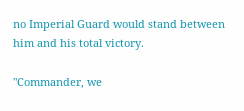no Imperial Guard would stand between him and his total victory.

"Commander, we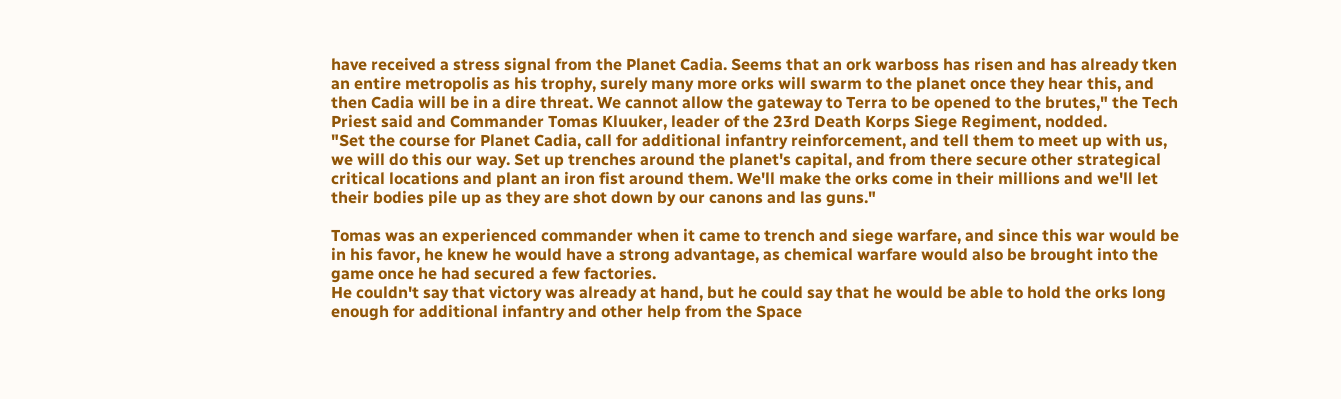have received a stress signal from the Planet Cadia. Seems that an ork warboss has risen and has already tken an entire metropolis as his trophy, surely many more orks will swarm to the planet once they hear this, and then Cadia will be in a dire threat. We cannot allow the gateway to Terra to be opened to the brutes," the Tech Priest said and Commander Tomas Kluuker, leader of the 23rd Death Korps Siege Regiment, nodded.
"Set the course for Planet Cadia, call for additional infantry reinforcement, and tell them to meet up with us, we will do this our way. Set up trenches around the planet's capital, and from there secure other strategical critical locations and plant an iron fist around them. We'll make the orks come in their millions and we'll let their bodies pile up as they are shot down by our canons and las guns."

Tomas was an experienced commander when it came to trench and siege warfare, and since this war would be in his favor, he knew he would have a strong advantage, as chemical warfare would also be brought into the game once he had secured a few factories.
He couldn't say that victory was already at hand, but he could say that he would be able to hold the orks long enough for additional infantry and other help from the Space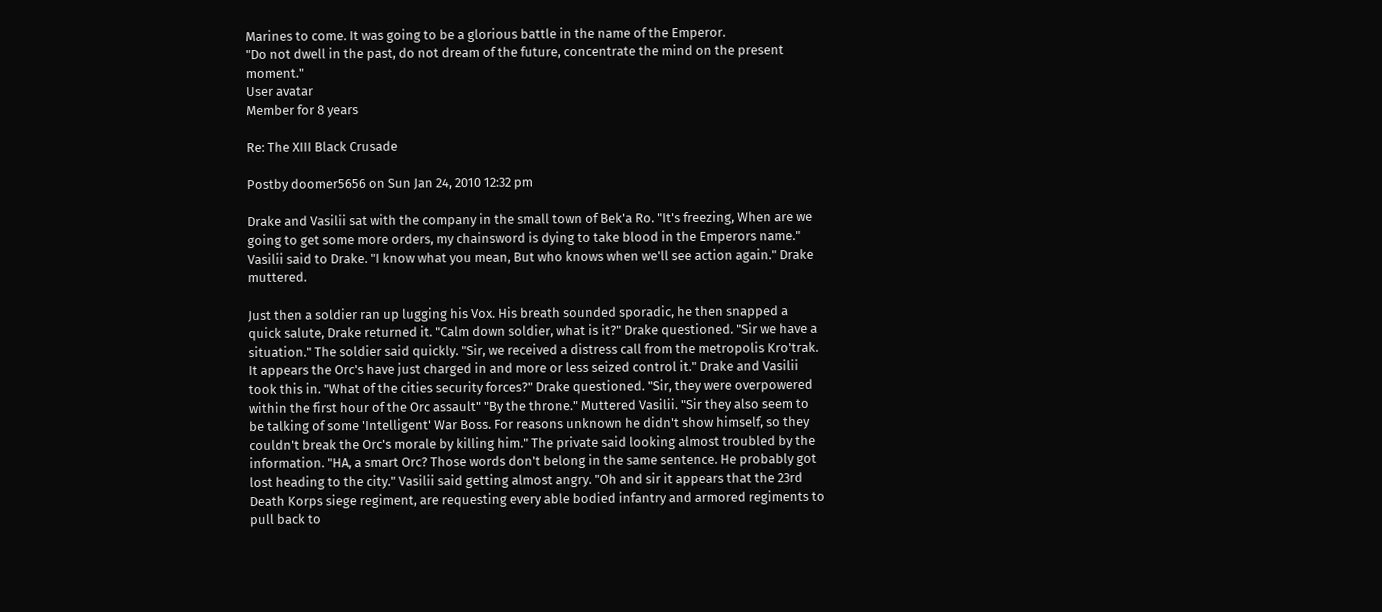Marines to come. It was going to be a glorious battle in the name of the Emperor.
"Do not dwell in the past, do not dream of the future, concentrate the mind on the present moment."
User avatar
Member for 8 years

Re: The XIII Black Crusade

Postby doomer5656 on Sun Jan 24, 2010 12:32 pm

Drake and Vasilii sat with the company in the small town of Bek'a Ro. "It's freezing, When are we going to get some more orders, my chainsword is dying to take blood in the Emperors name." Vasilii said to Drake. "I know what you mean, But who knows when we'll see action again." Drake muttered.

Just then a soldier ran up lugging his Vox. His breath sounded sporadic, he then snapped a quick salute, Drake returned it. "Calm down soldier, what is it?" Drake questioned. "Sir we have a situation." The soldier said quickly. "Sir, we received a distress call from the metropolis Kro'trak. It appears the Orc's have just charged in and more or less seized control it." Drake and Vasilii took this in. "What of the cities security forces?" Drake questioned. "Sir, they were overpowered within the first hour of the Orc assault" "By the throne." Muttered Vasilii. "Sir they also seem to be talking of some 'Intelligent' War Boss. For reasons unknown he didn't show himself, so they couldn't break the Orc's morale by killing him." The private said looking almost troubled by the information. "HA, a smart Orc? Those words don't belong in the same sentence. He probably got lost heading to the city." Vasilii said getting almost angry. "Oh and sir it appears that the 23rd Death Korps siege regiment, are requesting every able bodied infantry and armored regiments to pull back to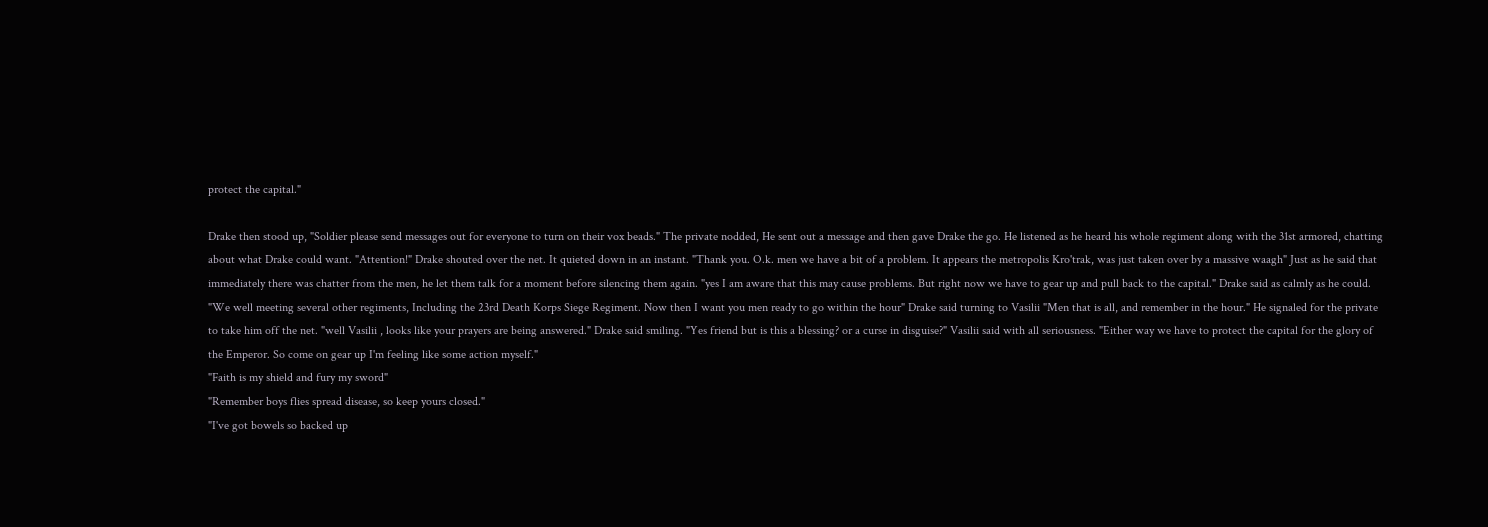protect the capital."

Drake then stood up, "Soldier please send messages out for everyone to turn on their vox beads." The private nodded, He sent out a message and then gave Drake the go. He listened as he heard his whole regiment along with the 31st armored, chatting about what Drake could want. "Attention!" Drake shouted over the net. It quieted down in an instant. "Thank you. O.k. men we have a bit of a problem. It appears the metropolis Kro'trak, was just taken over by a massive waagh" Just as he said that immediately there was chatter from the men, he let them talk for a moment before silencing them again. "yes I am aware that this may cause problems. But right now we have to gear up and pull back to the capital." Drake said as calmly as he could. "We well meeting several other regiments, Including the 23rd Death Korps Siege Regiment. Now then I want you men ready to go within the hour" Drake said turning to Vasilii "Men that is all, and remember in the hour." He signaled for the private to take him off the net. "well Vasilii , looks like your prayers are being answered." Drake said smiling. "Yes friend but is this a blessing? or a curse in disguise?" Vasilii said with all seriousness. "Either way we have to protect the capital for the glory of the Emperor. So come on gear up I'm feeling like some action myself."
"Faith is my shield and fury my sword"
"Remember boys flies spread disease, so keep yours closed."
"I've got bowels so backed up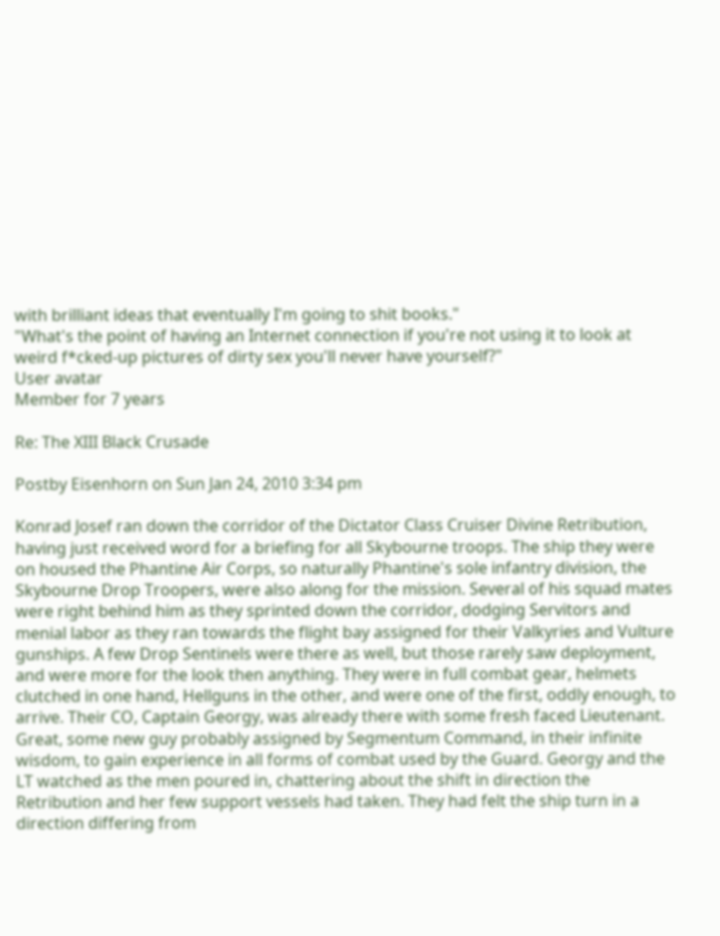with brilliant ideas that eventually I'm going to shit books."
"What's the point of having an Internet connection if you're not using it to look at weird f*cked-up pictures of dirty sex you'll never have yourself?"
User avatar
Member for 7 years

Re: The XIII Black Crusade

Postby Eisenhorn on Sun Jan 24, 2010 3:34 pm

Konrad Josef ran down the corridor of the Dictator Class Cruiser Divine Retribution, having just received word for a briefing for all Skybourne troops. The ship they were on housed the Phantine Air Corps, so naturally Phantine's sole infantry division, the Skybourne Drop Troopers, were also along for the mission. Several of his squad mates were right behind him as they sprinted down the corridor, dodging Servitors and menial labor as they ran towards the flight bay assigned for their Valkyries and Vulture gunships. A few Drop Sentinels were there as well, but those rarely saw deployment, and were more for the look then anything. They were in full combat gear, helmets clutched in one hand, Hellguns in the other, and were one of the first, oddly enough, to arrive. Their CO, Captain Georgy, was already there with some fresh faced Lieutenant. Great, some new guy probably assigned by Segmentum Command, in their infinite wisdom, to gain experience in all forms of combat used by the Guard. Georgy and the LT watched as the men poured in, chattering about the shift in direction the Retribution and her few support vessels had taken. They had felt the ship turn in a direction differing from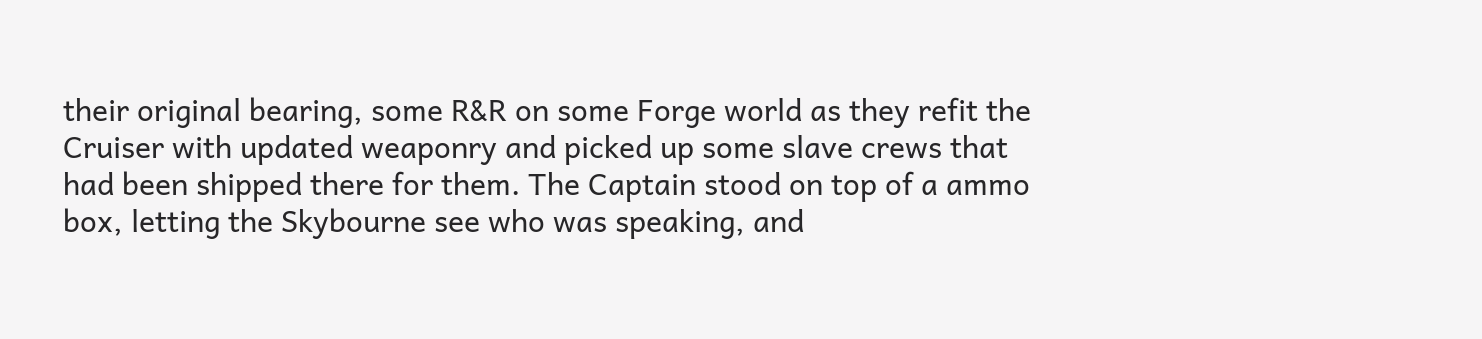their original bearing, some R&R on some Forge world as they refit the Cruiser with updated weaponry and picked up some slave crews that had been shipped there for them. The Captain stood on top of a ammo box, letting the Skybourne see who was speaking, and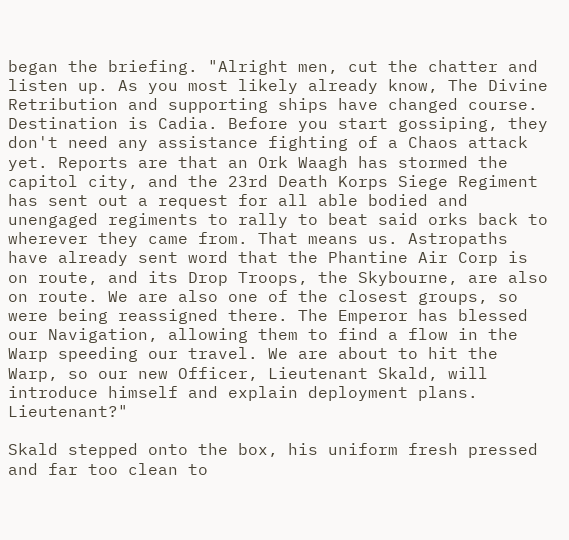began the briefing. "Alright men, cut the chatter and listen up. As you most likely already know, The Divine Retribution and supporting ships have changed course. Destination is Cadia. Before you start gossiping, they don't need any assistance fighting of a Chaos attack yet. Reports are that an Ork Waagh has stormed the capitol city, and the 23rd Death Korps Siege Regiment has sent out a request for all able bodied and unengaged regiments to rally to beat said orks back to wherever they came from. That means us. Astropaths have already sent word that the Phantine Air Corp is on route, and its Drop Troops, the Skybourne, are also on route. We are also one of the closest groups, so were being reassigned there. The Emperor has blessed our Navigation, allowing them to find a flow in the Warp speeding our travel. We are about to hit the Warp, so our new Officer, Lieutenant Skald, will introduce himself and explain deployment plans. Lieutenant?"

Skald stepped onto the box, his uniform fresh pressed and far too clean to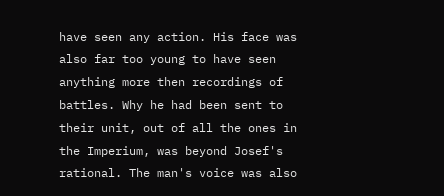have seen any action. His face was also far too young to have seen anything more then recordings of battles. Why he had been sent to their unit, out of all the ones in the Imperium, was beyond Josef's rational. The man's voice was also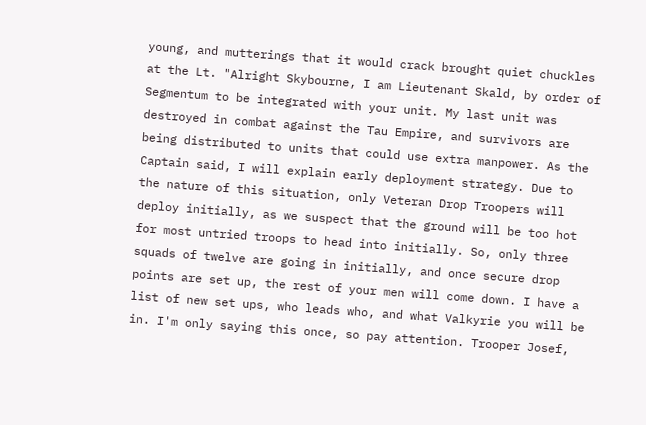young, and mutterings that it would crack brought quiet chuckles at the Lt. "Alright Skybourne, I am Lieutenant Skald, by order of Segmentum to be integrated with your unit. My last unit was destroyed in combat against the Tau Empire, and survivors are being distributed to units that could use extra manpower. As the Captain said, I will explain early deployment strategy. Due to the nature of this situation, only Veteran Drop Troopers will deploy initially, as we suspect that the ground will be too hot for most untried troops to head into initially. So, only three squads of twelve are going in initially, and once secure drop points are set up, the rest of your men will come down. I have a list of new set ups, who leads who, and what Valkyrie you will be in. I'm only saying this once, so pay attention. Trooper Josef,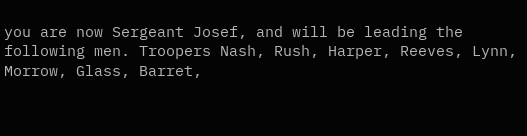you are now Sergeant Josef, and will be leading the following men. Troopers Nash, Rush, Harper, Reeves, Lynn, Morrow, Glass, Barret,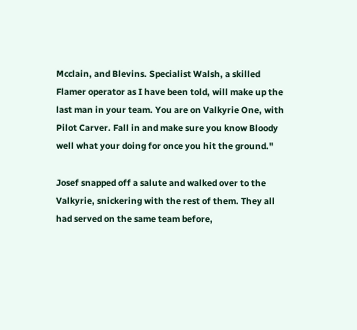Mcclain, and Blevins. Specialist Walsh, a skilled Flamer operator as I have been told, will make up the last man in your team. You are on Valkyrie One, with Pilot Carver. Fall in and make sure you know Bloody well what your doing for once you hit the ground."

Josef snapped off a salute and walked over to the Valkyrie, snickering with the rest of them. They all had served on the same team before,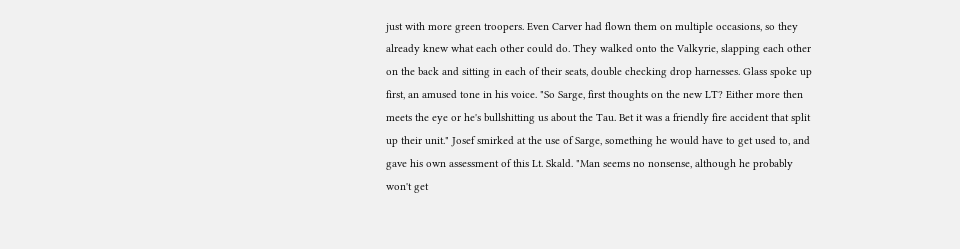just with more green troopers. Even Carver had flown them on multiple occasions, so they already knew what each other could do. They walked onto the Valkyrie, slapping each other on the back and sitting in each of their seats, double checking drop harnesses. Glass spoke up first, an amused tone in his voice. "So Sarge, first thoughts on the new LT? Either more then meets the eye or he's bullshitting us about the Tau. Bet it was a friendly fire accident that split up their unit." Josef smirked at the use of Sarge, something he would have to get used to, and gave his own assessment of this Lt. Skald. "Man seems no nonsense, although he probably won't get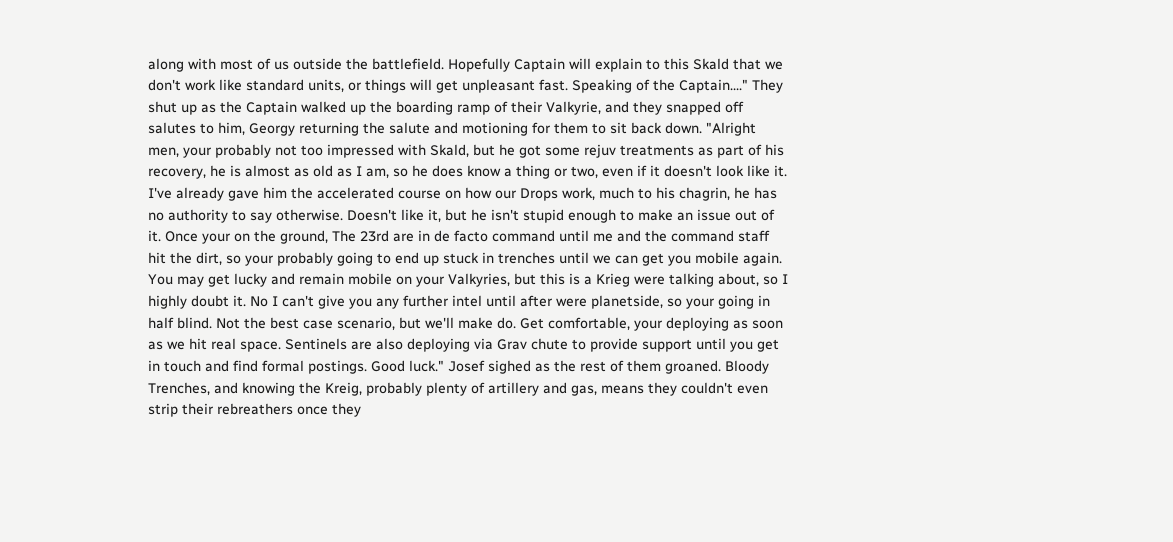along with most of us outside the battlefield. Hopefully Captain will explain to this Skald that we don't work like standard units, or things will get unpleasant fast. Speaking of the Captain...." They shut up as the Captain walked up the boarding ramp of their Valkyrie, and they snapped off salutes to him, Georgy returning the salute and motioning for them to sit back down. "Alright men, your probably not too impressed with Skald, but he got some rejuv treatments as part of his recovery, he is almost as old as I am, so he does know a thing or two, even if it doesn't look like it. I've already gave him the accelerated course on how our Drops work, much to his chagrin, he has no authority to say otherwise. Doesn't like it, but he isn't stupid enough to make an issue out of it. Once your on the ground, The 23rd are in de facto command until me and the command staff hit the dirt, so your probably going to end up stuck in trenches until we can get you mobile again. You may get lucky and remain mobile on your Valkyries, but this is a Krieg were talking about, so I highly doubt it. No I can't give you any further intel until after were planetside, so your going in half blind. Not the best case scenario, but we'll make do. Get comfortable, your deploying as soon as we hit real space. Sentinels are also deploying via Grav chute to provide support until you get in touch and find formal postings. Good luck." Josef sighed as the rest of them groaned. Bloody Trenches, and knowing the Kreig, probably plenty of artillery and gas, means they couldn't even strip their rebreathers once they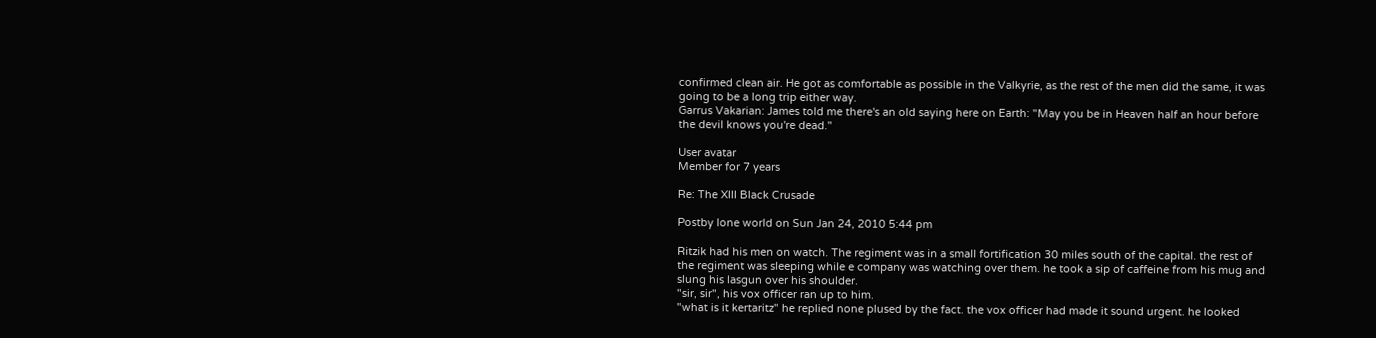confirmed clean air. He got as comfortable as possible in the Valkyrie, as the rest of the men did the same, it was going to be a long trip either way.
Garrus Vakarian: James told me there's an old saying here on Earth: "May you be in Heaven half an hour before the devil knows you're dead."

User avatar
Member for 7 years

Re: The XIII Black Crusade

Postby lone world on Sun Jan 24, 2010 5:44 pm

Ritzik had his men on watch. The regiment was in a small fortification 30 miles south of the capital. the rest of the regiment was sleeping while e company was watching over them. he took a sip of caffeine from his mug and slung his lasgun over his shoulder.
"sir, sir", his vox officer ran up to him.
"what is it kertaritz" he replied none plused by the fact. the vox officer had made it sound urgent. he looked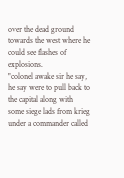over the dead ground towards the west where he could see flashes of explosions.
"colonel awake sir he say, he say were to pull back to the capital along with some siege lads from krieg under a commander called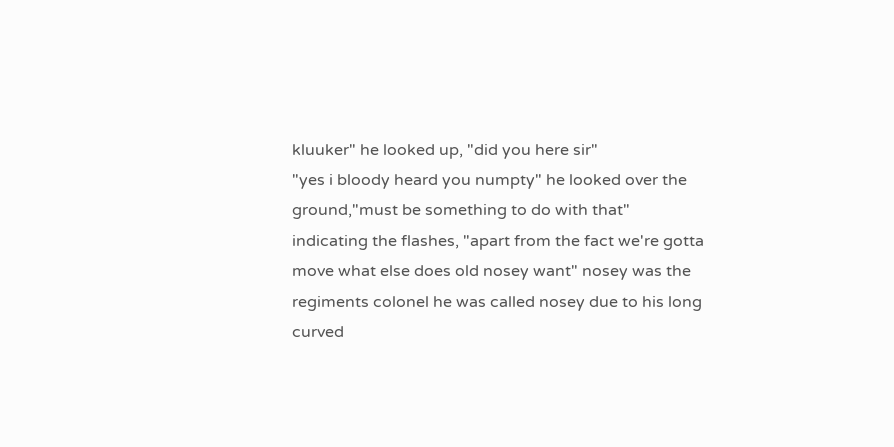kluuker" he looked up, "did you here sir"
"yes i bloody heard you numpty" he looked over the ground,"must be something to do with that" indicating the flashes, "apart from the fact we're gotta move what else does old nosey want" nosey was the regiments colonel he was called nosey due to his long curved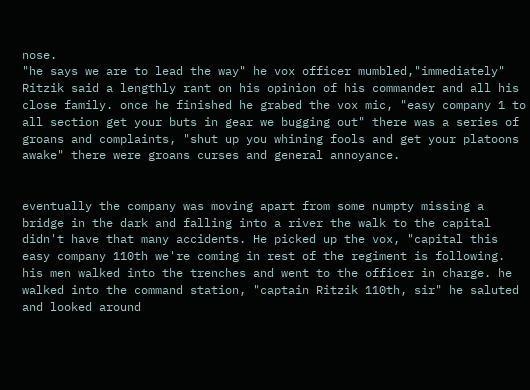nose.
"he says we are to lead the way" he vox officer mumbled,"immediately"
Ritzik said a lengthly rant on his opinion of his commander and all his close family. once he finished he grabed the vox mic, "easy company 1 to all section get your buts in gear we bugging out" there was a series of groans and complaints, "shut up you whining fools and get your platoons awake" there were groans curses and general annoyance.


eventually the company was moving apart from some numpty missing a bridge in the dark and falling into a river the walk to the capital didn't have that many accidents. He picked up the vox, "capital this easy company 110th we're coming in rest of the regiment is following. his men walked into the trenches and went to the officer in charge. he walked into the command station, "captain Ritzik 110th, sir" he saluted and looked around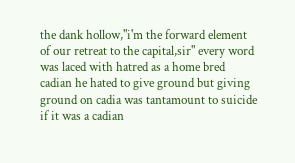the dank hollow,"i'm the forward element of our retreat to the capital,sir" every word was laced with hatred as a home bred cadian he hated to give ground but giving ground on cadia was tantamount to suicide if it was a cadian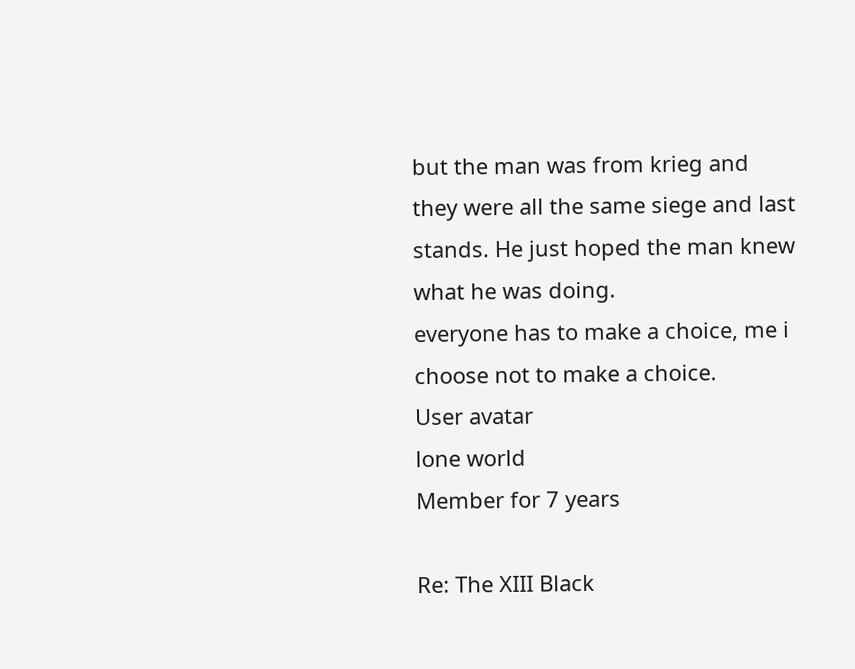but the man was from krieg and they were all the same siege and last stands. He just hoped the man knew what he was doing.
everyone has to make a choice, me i choose not to make a choice.
User avatar
lone world
Member for 7 years

Re: The XIII Black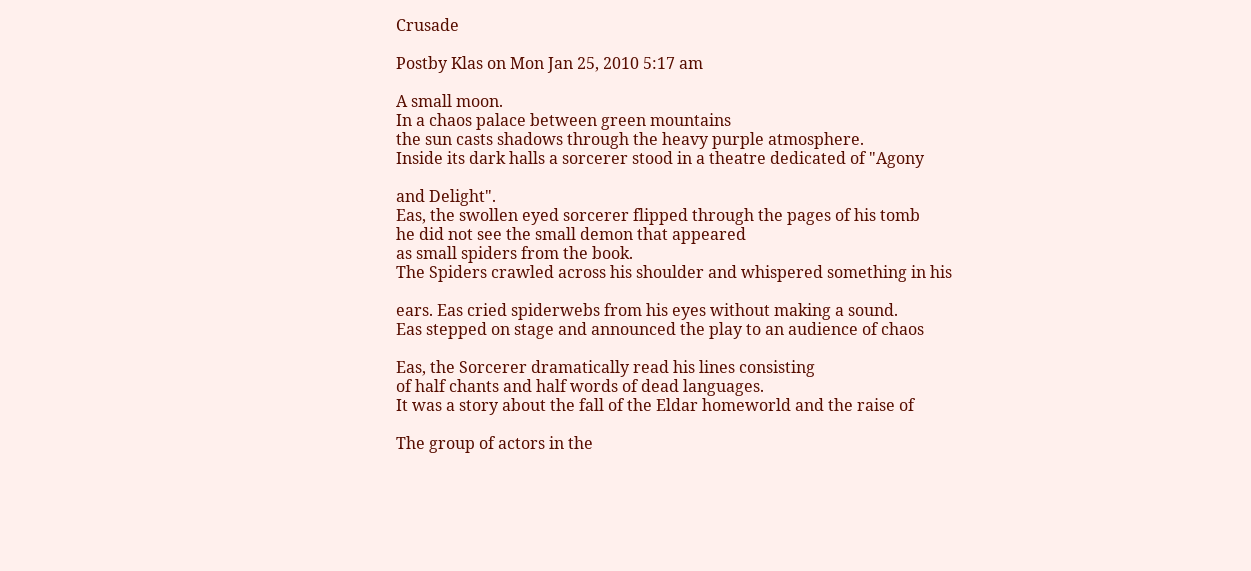Crusade

Postby Klas on Mon Jan 25, 2010 5:17 am

A small moon.
In a chaos palace between green mountains
the sun casts shadows through the heavy purple atmosphere.
Inside its dark halls a sorcerer stood in a theatre dedicated of "Agony

and Delight".
Eas, the swollen eyed sorcerer flipped through the pages of his tomb
he did not see the small demon that appeared
as small spiders from the book.
The Spiders crawled across his shoulder and whispered something in his

ears. Eas cried spiderwebs from his eyes without making a sound.
Eas stepped on stage and announced the play to an audience of chaos

Eas, the Sorcerer dramatically read his lines consisting
of half chants and half words of dead languages.
It was a story about the fall of the Eldar homeworld and the raise of

The group of actors in the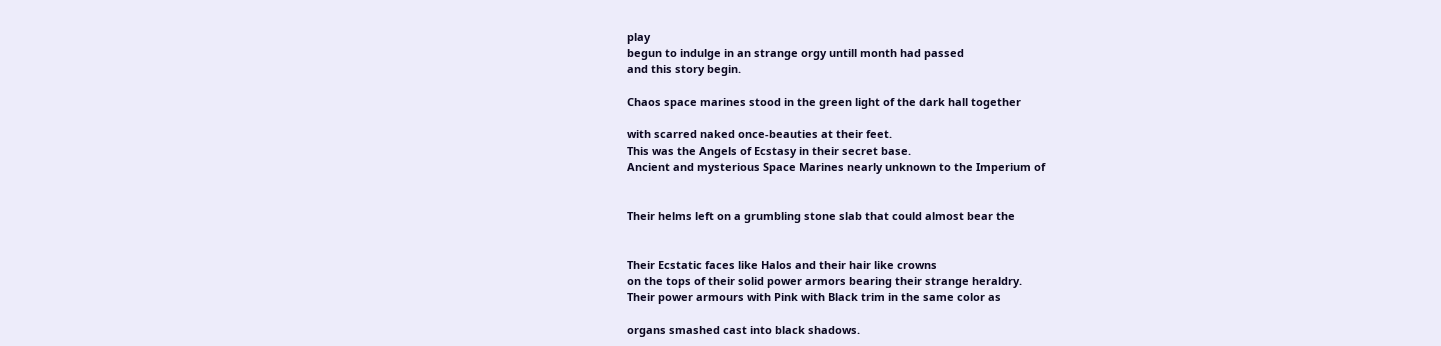play
begun to indulge in an strange orgy untill month had passed
and this story begin.

Chaos space marines stood in the green light of the dark hall together

with scarred naked once-beauties at their feet.
This was the Angels of Ecstasy in their secret base.
Ancient and mysterious Space Marines nearly unknown to the Imperium of


Their helms left on a grumbling stone slab that could almost bear the


Their Ecstatic faces like Halos and their hair like crowns
on the tops of their solid power armors bearing their strange heraldry.
Their power armours with Pink with Black trim in the same color as

organs smashed cast into black shadows.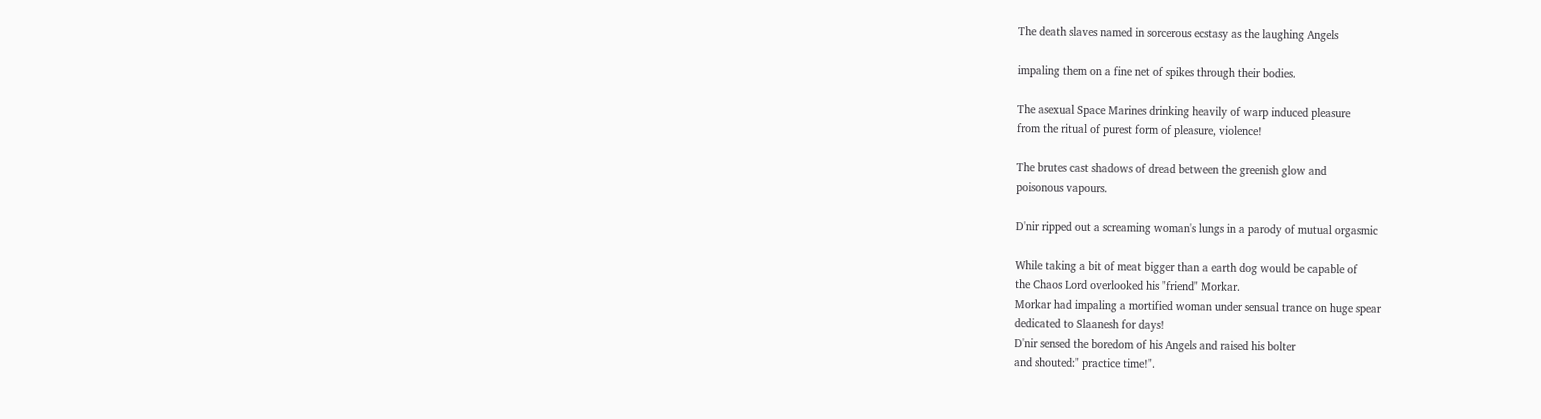The death slaves named in sorcerous ecstasy as the laughing Angels

impaling them on a fine net of spikes through their bodies.

The asexual Space Marines drinking heavily of warp induced pleasure
from the ritual of purest form of pleasure, violence!

The brutes cast shadows of dread between the greenish glow and
poisonous vapours.

D'nir ripped out a screaming woman's lungs in a parody of mutual orgasmic

While taking a bit of meat bigger than a earth dog would be capable of
the Chaos Lord overlooked his "friend" Morkar.
Morkar had impaling a mortified woman under sensual trance on huge spear
dedicated to Slaanesh for days!
D'nir sensed the boredom of his Angels and raised his bolter
and shouted:" practice time!".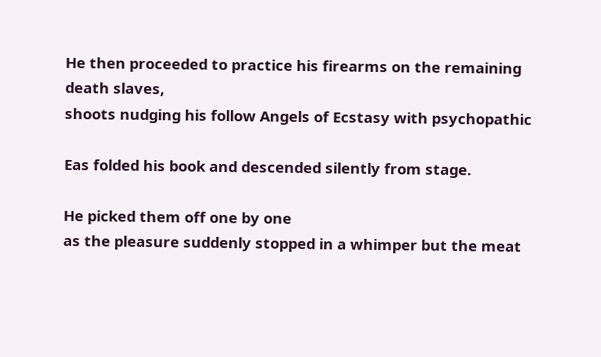He then proceeded to practice his firearms on the remaining death slaves,
shoots nudging his follow Angels of Ecstasy with psychopathic

Eas folded his book and descended silently from stage.

He picked them off one by one
as the pleasure suddenly stopped in a whimper but the meat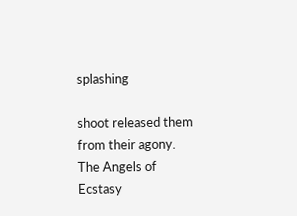splashing

shoot released them from their agony.
The Angels of Ecstasy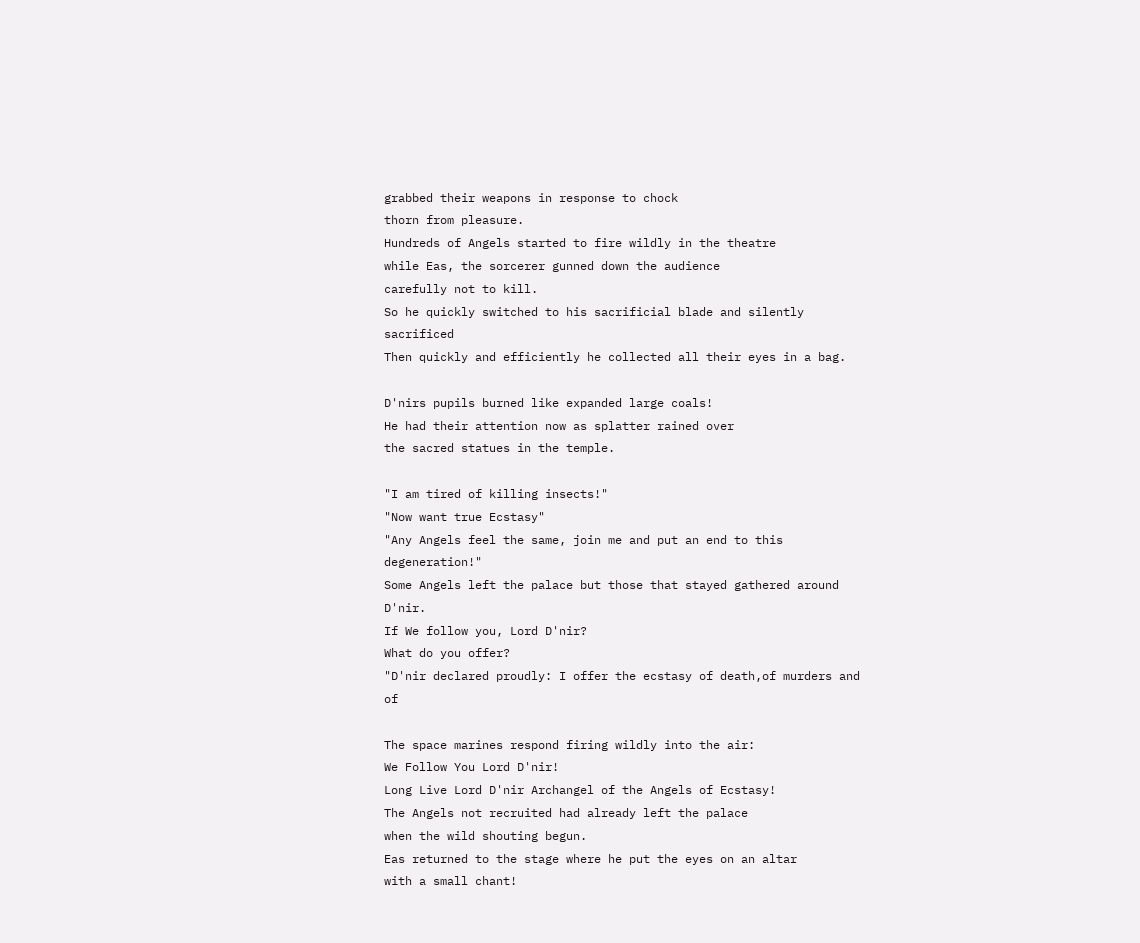grabbed their weapons in response to chock
thorn from pleasure.
Hundreds of Angels started to fire wildly in the theatre
while Eas, the sorcerer gunned down the audience
carefully not to kill.
So he quickly switched to his sacrificial blade and silently sacrificed
Then quickly and efficiently he collected all their eyes in a bag.

D'nirs pupils burned like expanded large coals!
He had their attention now as splatter rained over
the sacred statues in the temple.

"I am tired of killing insects!"
"Now want true Ecstasy"
"Any Angels feel the same, join me and put an end to this degeneration!"
Some Angels left the palace but those that stayed gathered around D'nir.
If We follow you, Lord D'nir?
What do you offer?
"D'nir declared proudly: I offer the ecstasy of death,of murders and of

The space marines respond firing wildly into the air:
We Follow You Lord D'nir!
Long Live Lord D'nir Archangel of the Angels of Ecstasy!
The Angels not recruited had already left the palace
when the wild shouting begun.
Eas returned to the stage where he put the eyes on an altar
with a small chant!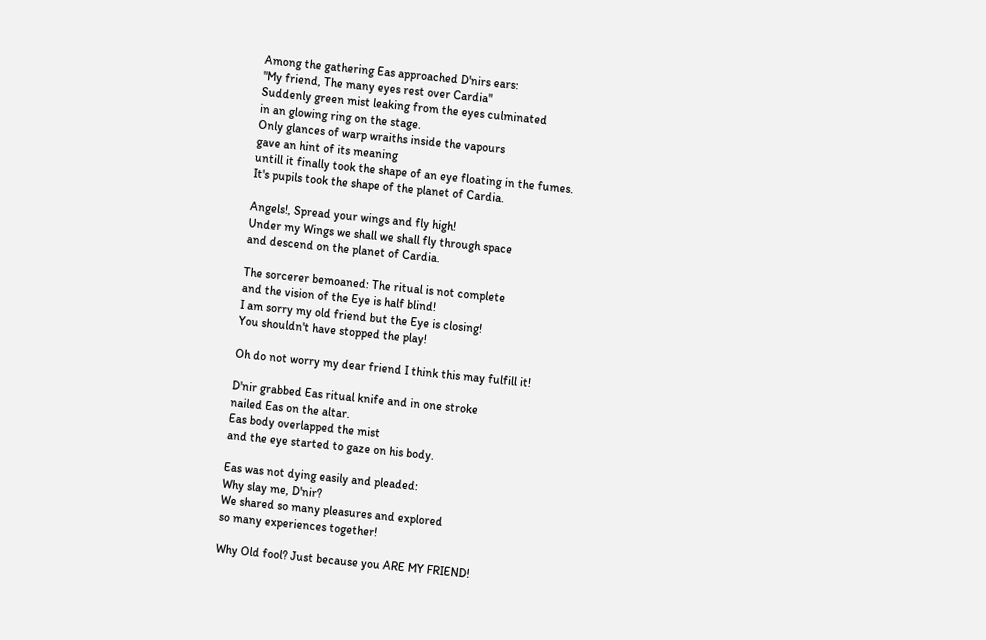Among the gathering Eas approached D'nirs ears:
"My friend, The many eyes rest over Cardia"
Suddenly green mist leaking from the eyes culminated
in an glowing ring on the stage.
Only glances of warp wraiths inside the vapours
gave an hint of its meaning
untill it finally took the shape of an eye floating in the fumes.
It's pupils took the shape of the planet of Cardia.

Angels!, Spread your wings and fly high!
Under my Wings we shall we shall fly through space
and descend on the planet of Cardia.

The sorcerer bemoaned: The ritual is not complete
and the vision of the Eye is half blind!
I am sorry my old friend but the Eye is closing!
You shouldn't have stopped the play!

Oh do not worry my dear friend I think this may fulfill it!

D'nir grabbed Eas ritual knife and in one stroke
nailed Eas on the altar.
Eas body overlapped the mist
and the eye started to gaze on his body.

Eas was not dying easily and pleaded:
Why slay me, D'nir?
We shared so many pleasures and explored
so many experiences together!

Why Old fool? Just because you ARE MY FRIEND!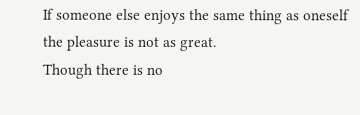If someone else enjoys the same thing as oneself
the pleasure is not as great.
Though there is no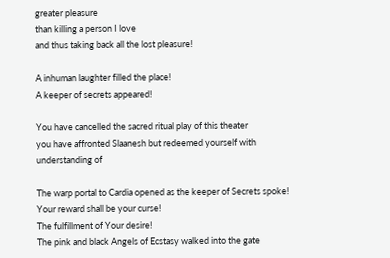greater pleasure
than killing a person I love
and thus taking back all the lost pleasure!

A inhuman laughter filled the place!
A keeper of secrets appeared!

You have cancelled the sacred ritual play of this theater
you have affronted Slaanesh but redeemed yourself with understanding of

The warp portal to Cardia opened as the keeper of Secrets spoke!
Your reward shall be your curse!
The fulfillment of Your desire!
The pink and black Angels of Ecstasy walked into the gate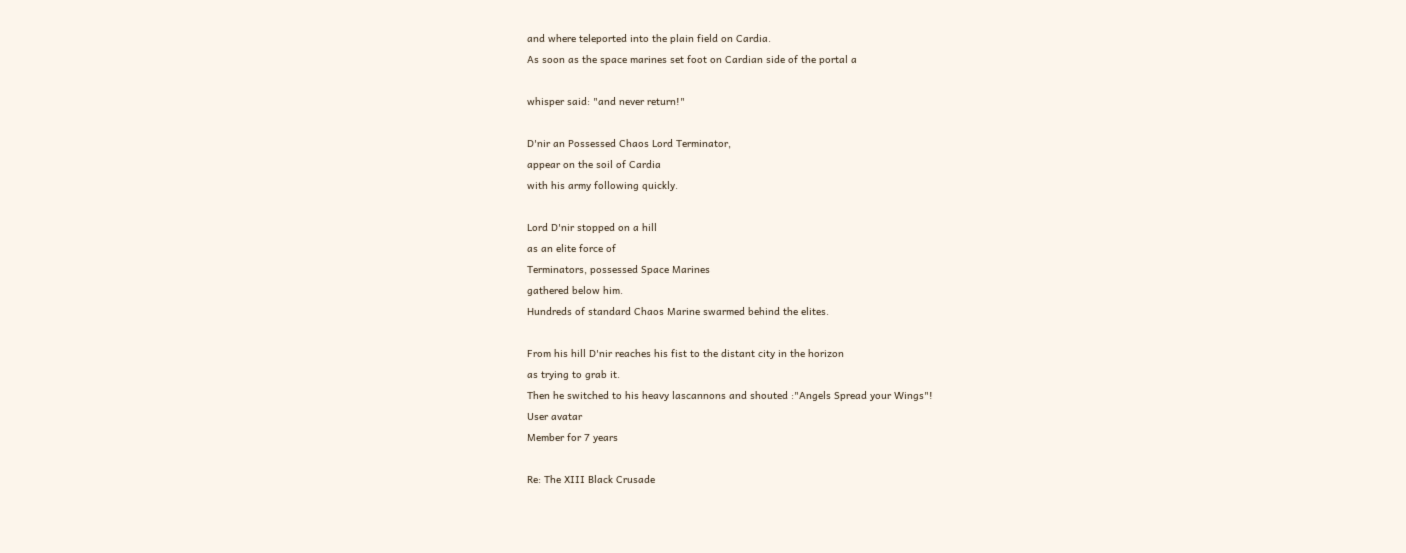and where teleported into the plain field on Cardia.
As soon as the space marines set foot on Cardian side of the portal a

whisper said: "and never return!"

D'nir an Possessed Chaos Lord Terminator,
appear on the soil of Cardia
with his army following quickly.

Lord D'nir stopped on a hill
as an elite force of
Terminators, possessed Space Marines
gathered below him.
Hundreds of standard Chaos Marine swarmed behind the elites.

From his hill D'nir reaches his fist to the distant city in the horizon
as trying to grab it.
Then he switched to his heavy lascannons and shouted :"Angels Spread your Wings"!
User avatar
Member for 7 years

Re: The XIII Black Crusade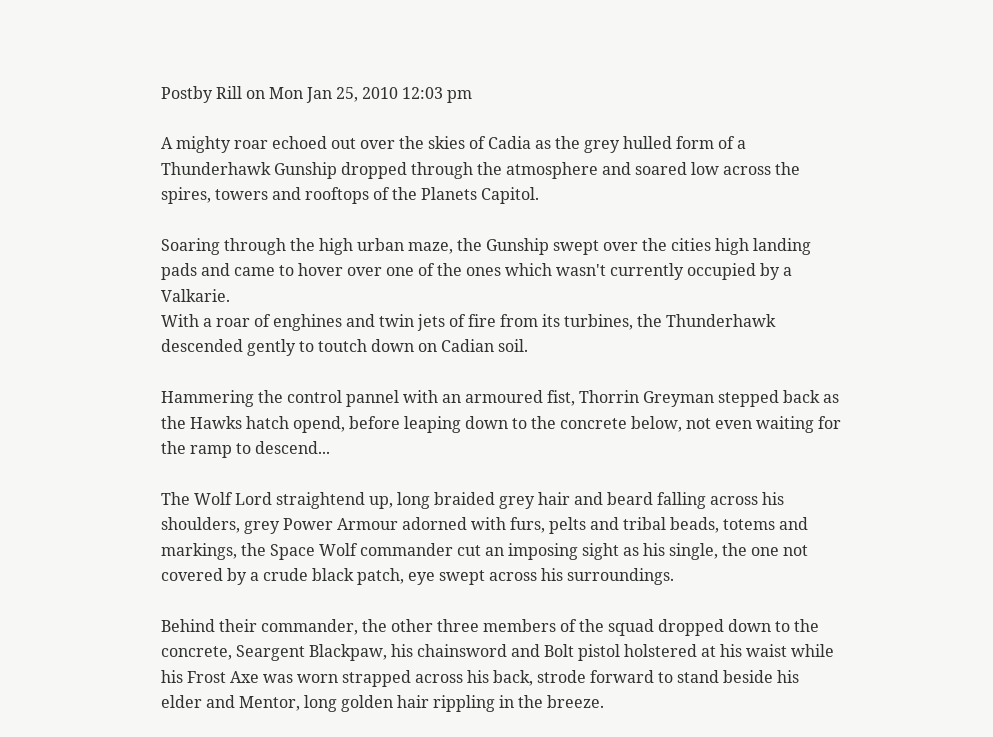Postby Rill on Mon Jan 25, 2010 12:03 pm

A mighty roar echoed out over the skies of Cadia as the grey hulled form of a Thunderhawk Gunship dropped through the atmosphere and soared low across the spires, towers and rooftops of the Planets Capitol.

Soaring through the high urban maze, the Gunship swept over the cities high landing pads and came to hover over one of the ones which wasn't currently occupied by a Valkarie.
With a roar of enghines and twin jets of fire from its turbines, the Thunderhawk descended gently to toutch down on Cadian soil.

Hammering the control pannel with an armoured fist, Thorrin Greyman stepped back as the Hawks hatch opend, before leaping down to the concrete below, not even waiting for the ramp to descend...

The Wolf Lord straightend up, long braided grey hair and beard falling across his shoulders, grey Power Armour adorned with furs, pelts and tribal beads, totems and markings, the Space Wolf commander cut an imposing sight as his single, the one not covered by a crude black patch, eye swept across his surroundings.

Behind their commander, the other three members of the squad dropped down to the concrete, Seargent Blackpaw, his chainsword and Bolt pistol holstered at his waist while his Frost Axe was worn strapped across his back, strode forward to stand beside his elder and Mentor, long golden hair rippling in the breeze.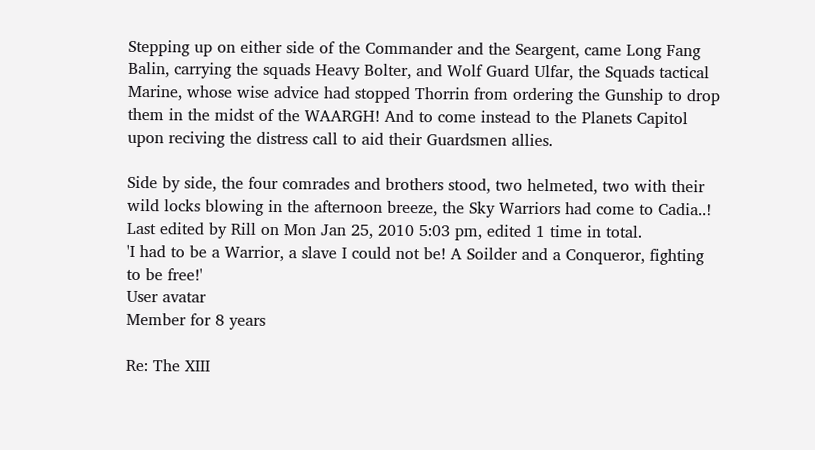Stepping up on either side of the Commander and the Seargent, came Long Fang Balin, carrying the squads Heavy Bolter, and Wolf Guard Ulfar, the Squads tactical Marine, whose wise advice had stopped Thorrin from ordering the Gunship to drop them in the midst of the WAARGH! And to come instead to the Planets Capitol upon reciving the distress call to aid their Guardsmen allies.

Side by side, the four comrades and brothers stood, two helmeted, two with their wild locks blowing in the afternoon breeze, the Sky Warriors had come to Cadia..!
Last edited by Rill on Mon Jan 25, 2010 5:03 pm, edited 1 time in total.
'I had to be a Warrior, a slave I could not be! A Soilder and a Conqueror, fighting to be free!'
User avatar
Member for 8 years

Re: The XIII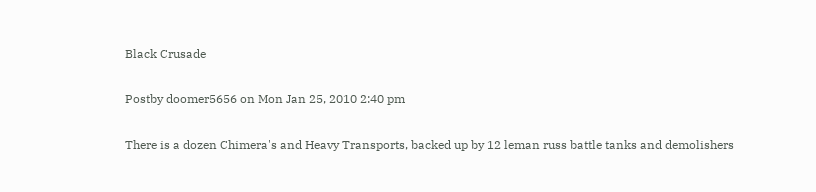Black Crusade

Postby doomer5656 on Mon Jan 25, 2010 2:40 pm

There is a dozen Chimera's and Heavy Transports, backed up by 12 leman russ battle tanks and demolishers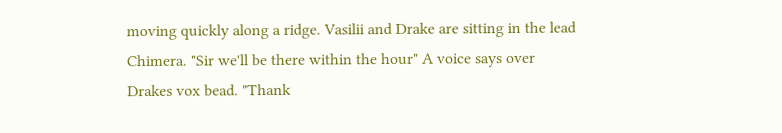moving quickly along a ridge. Vasilii and Drake are sitting in the lead Chimera. "Sir we'll be there within the hour" A voice says over Drakes vox bead. "Thank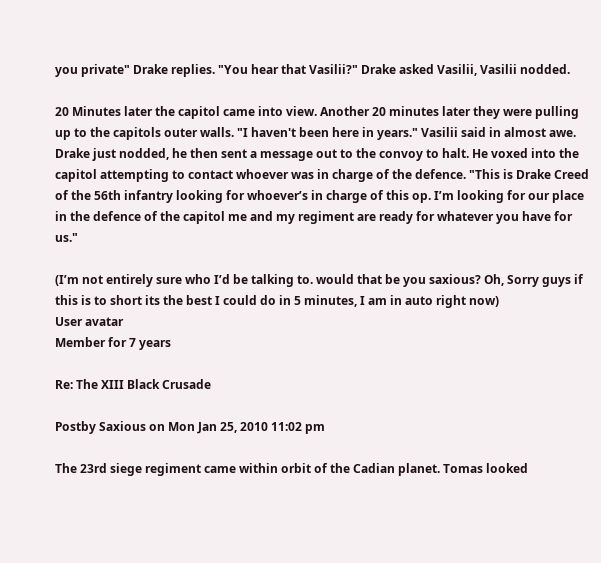you private" Drake replies. "You hear that Vasilii?" Drake asked Vasilii, Vasilii nodded.

20 Minutes later the capitol came into view. Another 20 minutes later they were pulling up to the capitols outer walls. "I haven't been here in years." Vasilii said in almost awe. Drake just nodded, he then sent a message out to the convoy to halt. He voxed into the capitol attempting to contact whoever was in charge of the defence. "This is Drake Creed of the 56th infantry looking for whoever’s in charge of this op. I’m looking for our place in the defence of the capitol me and my regiment are ready for whatever you have for us."

(I’m not entirely sure who I’d be talking to. would that be you saxious? Oh, Sorry guys if this is to short its the best I could do in 5 minutes, I am in auto right now)
User avatar
Member for 7 years

Re: The XIII Black Crusade

Postby Saxious on Mon Jan 25, 2010 11:02 pm

The 23rd siege regiment came within orbit of the Cadian planet. Tomas looked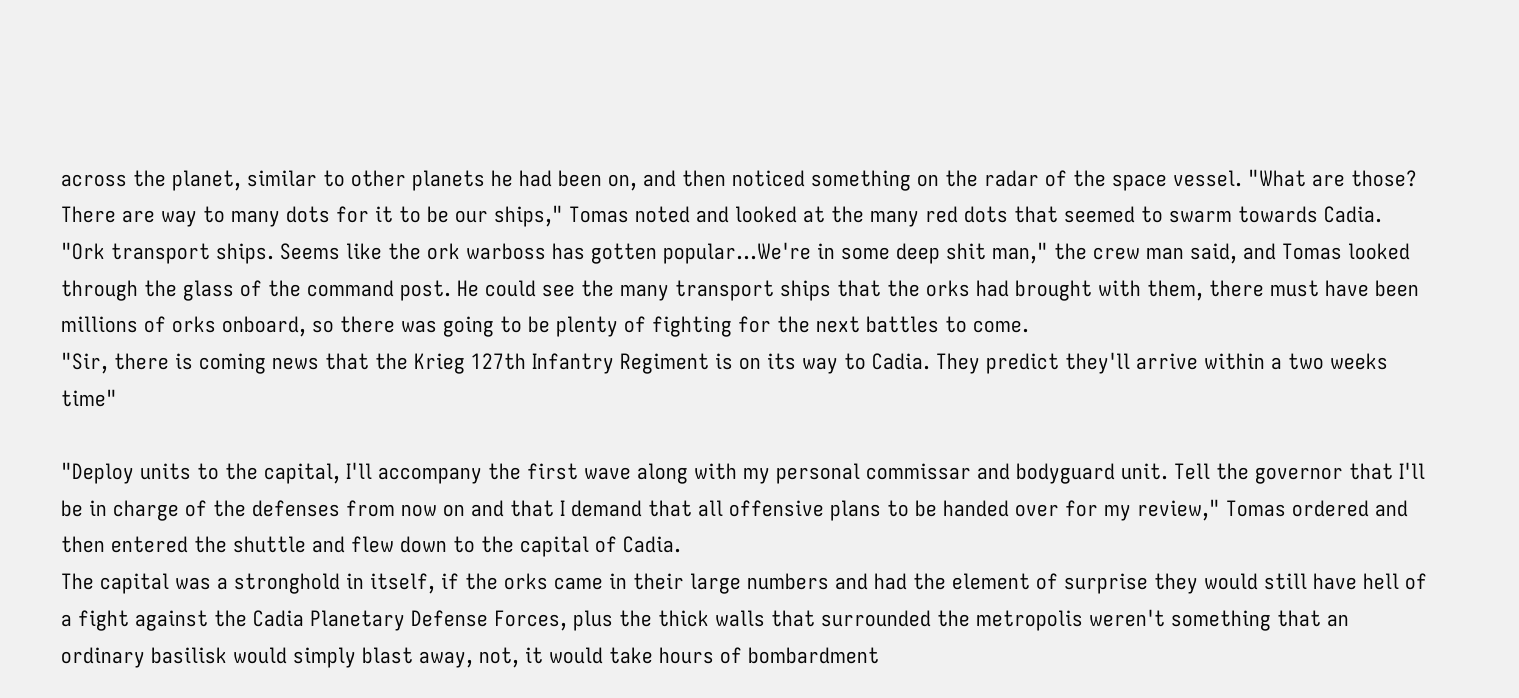across the planet, similar to other planets he had been on, and then noticed something on the radar of the space vessel. "What are those? There are way to many dots for it to be our ships," Tomas noted and looked at the many red dots that seemed to swarm towards Cadia.
"Ork transport ships. Seems like the ork warboss has gotten popular...We're in some deep shit man," the crew man said, and Tomas looked through the glass of the command post. He could see the many transport ships that the orks had brought with them, there must have been millions of orks onboard, so there was going to be plenty of fighting for the next battles to come.
"Sir, there is coming news that the Krieg 127th Infantry Regiment is on its way to Cadia. They predict they'll arrive within a two weeks time"

"Deploy units to the capital, I'll accompany the first wave along with my personal commissar and bodyguard unit. Tell the governor that I'll be in charge of the defenses from now on and that I demand that all offensive plans to be handed over for my review," Tomas ordered and then entered the shuttle and flew down to the capital of Cadia.
The capital was a stronghold in itself, if the orks came in their large numbers and had the element of surprise they would still have hell of a fight against the Cadia Planetary Defense Forces, plus the thick walls that surrounded the metropolis weren't something that an ordinary basilisk would simply blast away, not, it would take hours of bombardment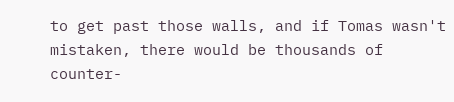to get past those walls, and if Tomas wasn't mistaken, there would be thousands of counter-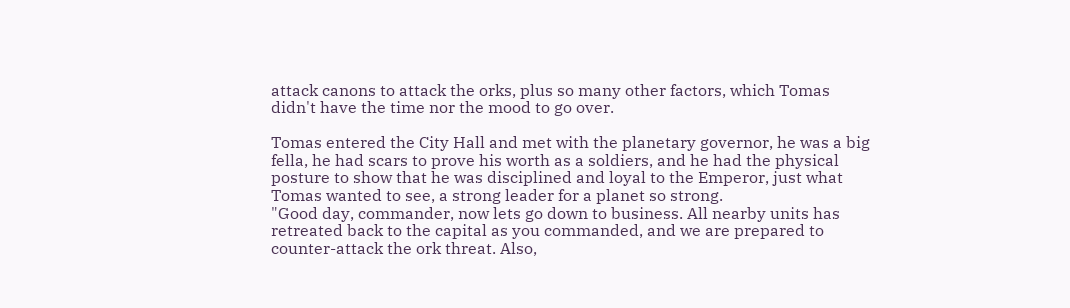attack canons to attack the orks, plus so many other factors, which Tomas didn't have the time nor the mood to go over.

Tomas entered the City Hall and met with the planetary governor, he was a big fella, he had scars to prove his worth as a soldiers, and he had the physical posture to show that he was disciplined and loyal to the Emperor, just what Tomas wanted to see, a strong leader for a planet so strong.
"Good day, commander, now lets go down to business. All nearby units has retreated back to the capital as you commanded, and we are prepared to counter-attack the ork threat. Also,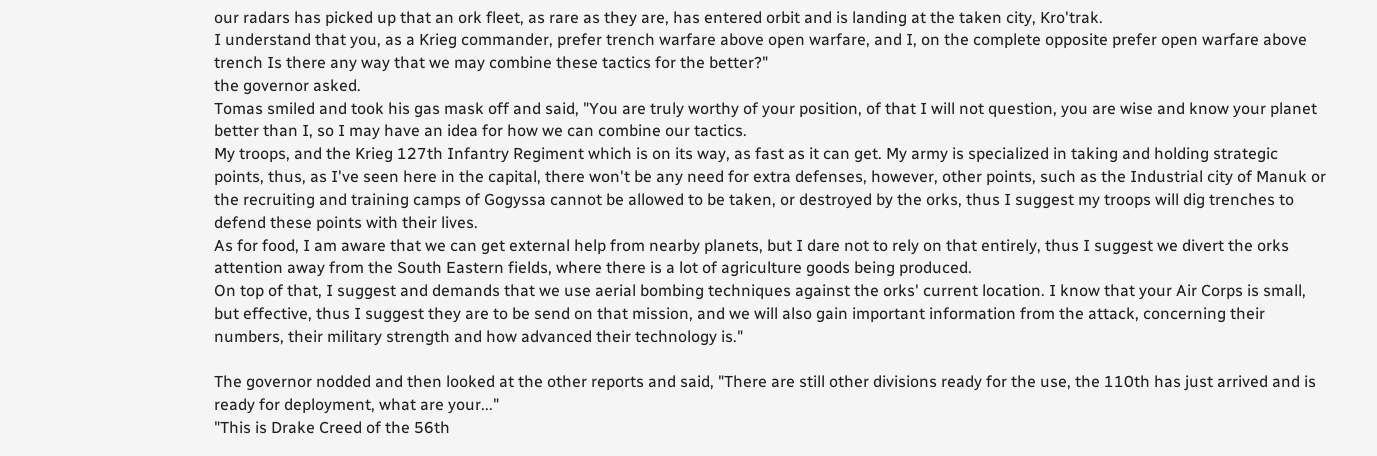our radars has picked up that an ork fleet, as rare as they are, has entered orbit and is landing at the taken city, Kro'trak.
I understand that you, as a Krieg commander, prefer trench warfare above open warfare, and I, on the complete opposite prefer open warfare above trench Is there any way that we may combine these tactics for the better?"
the governor asked.
Tomas smiled and took his gas mask off and said, "You are truly worthy of your position, of that I will not question, you are wise and know your planet better than I, so I may have an idea for how we can combine our tactics.
My troops, and the Krieg 127th Infantry Regiment which is on its way, as fast as it can get. My army is specialized in taking and holding strategic points, thus, as I've seen here in the capital, there won't be any need for extra defenses, however, other points, such as the Industrial city of Manuk or the recruiting and training camps of Gogyssa cannot be allowed to be taken, or destroyed by the orks, thus I suggest my troops will dig trenches to defend these points with their lives.
As for food, I am aware that we can get external help from nearby planets, but I dare not to rely on that entirely, thus I suggest we divert the orks attention away from the South Eastern fields, where there is a lot of agriculture goods being produced.
On top of that, I suggest and demands that we use aerial bombing techniques against the orks' current location. I know that your Air Corps is small, but effective, thus I suggest they are to be send on that mission, and we will also gain important information from the attack, concerning their numbers, their military strength and how advanced their technology is."

The governor nodded and then looked at the other reports and said, "There are still other divisions ready for the use, the 110th has just arrived and is ready for deployment, what are your..."
"This is Drake Creed of the 56th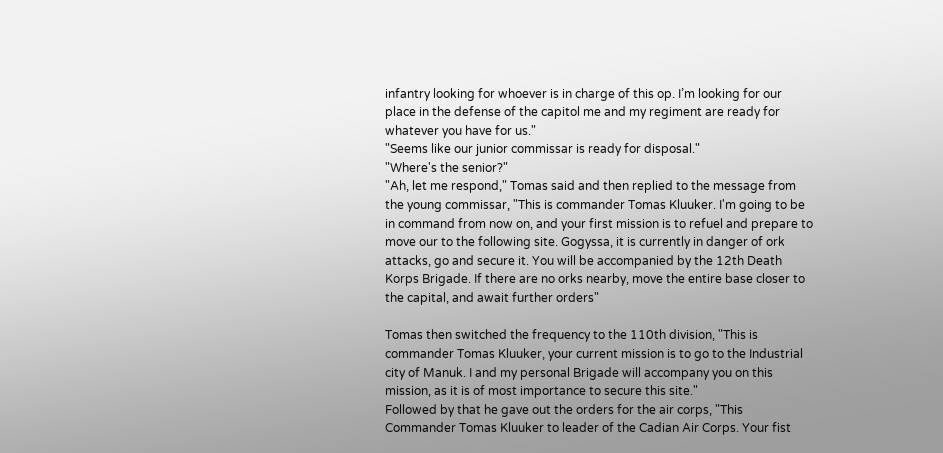infantry looking for whoever is in charge of this op. I’m looking for our place in the defense of the capitol me and my regiment are ready for whatever you have for us."
"Seems like our junior commissar is ready for disposal."
"Where's the senior?"
"Ah, let me respond," Tomas said and then replied to the message from the young commissar, "This is commander Tomas Kluuker. I'm going to be in command from now on, and your first mission is to refuel and prepare to move our to the following site. Gogyssa, it is currently in danger of ork attacks, go and secure it. You will be accompanied by the 12th Death Korps Brigade. If there are no orks nearby, move the entire base closer to the capital, and await further orders"

Tomas then switched the frequency to the 110th division, "This is commander Tomas Kluuker, your current mission is to go to the Industrial city of Manuk. I and my personal Brigade will accompany you on this mission, as it is of most importance to secure this site."
Followed by that he gave out the orders for the air corps, "This Commander Tomas Kluuker to leader of the Cadian Air Corps. Your fist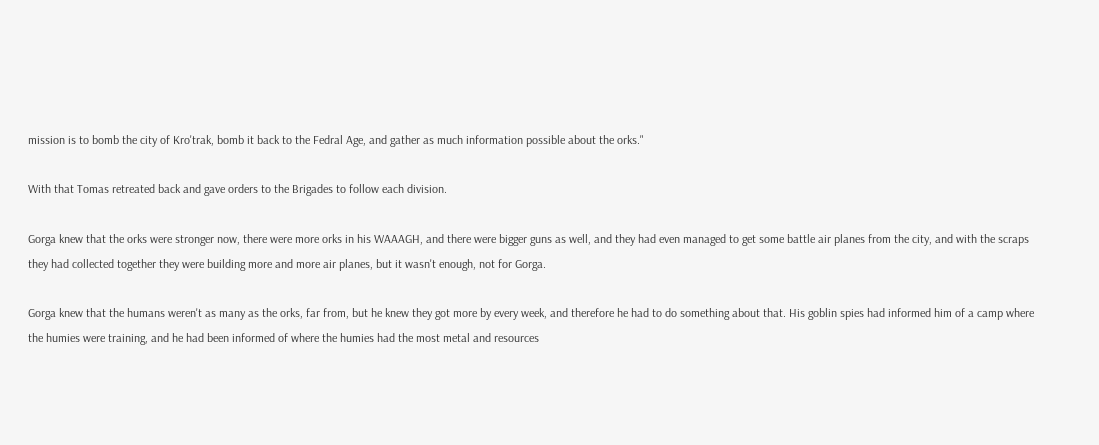mission is to bomb the city of Kro'trak, bomb it back to the Fedral Age, and gather as much information possible about the orks."

With that Tomas retreated back and gave orders to the Brigades to follow each division.

Gorga knew that the orks were stronger now, there were more orks in his WAAAGH, and there were bigger guns as well, and they had even managed to get some battle air planes from the city, and with the scraps they had collected together they were building more and more air planes, but it wasn't enough, not for Gorga.

Gorga knew that the humans weren't as many as the orks, far from, but he knew they got more by every week, and therefore he had to do something about that. His goblin spies had informed him of a camp where the humies were training, and he had been informed of where the humies had the most metal and resources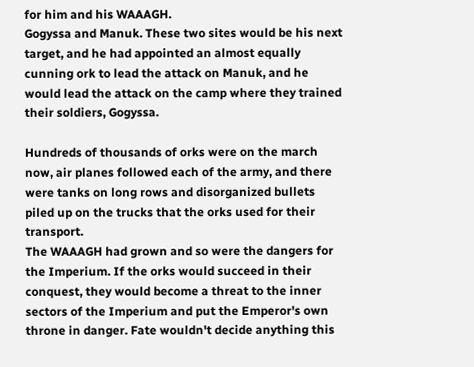for him and his WAAAGH.
Gogyssa and Manuk. These two sites would be his next target, and he had appointed an almost equally cunning ork to lead the attack on Manuk, and he would lead the attack on the camp where they trained their soldiers, Gogyssa.

Hundreds of thousands of orks were on the march now, air planes followed each of the army, and there were tanks on long rows and disorganized bullets piled up on the trucks that the orks used for their transport.
The WAAAGH had grown and so were the dangers for the Imperium. If the orks would succeed in their conquest, they would become a threat to the inner sectors of the Imperium and put the Emperor's own throne in danger. Fate wouldn't decide anything this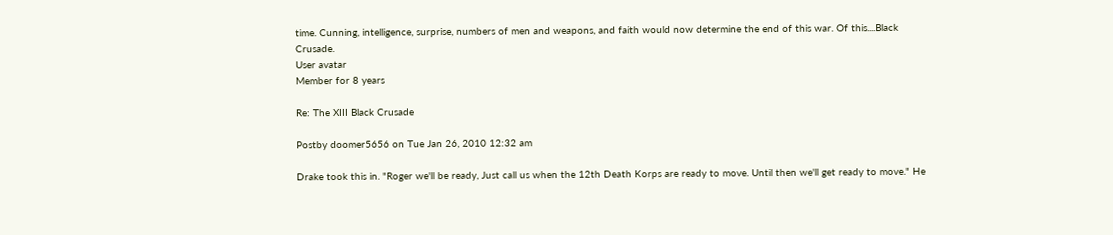time. Cunning, intelligence, surprise, numbers of men and weapons, and faith would now determine the end of this war. Of this....Black Crusade.
User avatar
Member for 8 years

Re: The XIII Black Crusade

Postby doomer5656 on Tue Jan 26, 2010 12:32 am

Drake took this in. "Roger we'll be ready, Just call us when the 12th Death Korps are ready to move. Until then we'll get ready to move." He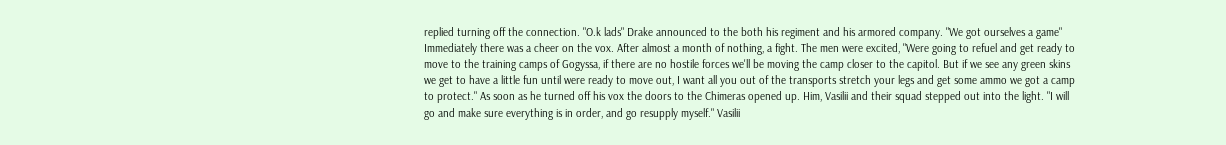replied turning off the connection. "O.k lads" Drake announced to the both his regiment and his armored company. "We got ourselves a game" Immediately there was a cheer on the vox. After almost a month of nothing, a fight. The men were excited, "Were going to refuel and get ready to move to the training camps of Gogyssa, if there are no hostile forces we'll be moving the camp closer to the capitol. But if we see any green skins we get to have a little fun until were ready to move out, I want all you out of the transports stretch your legs and get some ammo we got a camp to protect." As soon as he turned off his vox the doors to the Chimeras opened up. Him, Vasilii and their squad stepped out into the light. "I will go and make sure everything is in order, and go resupply myself." Vasilii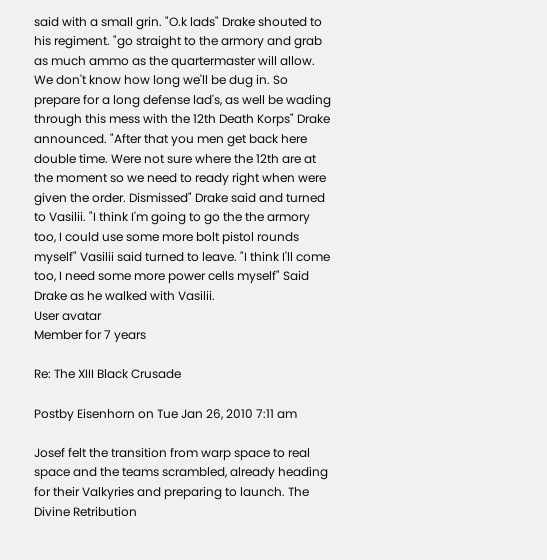said with a small grin. "O.k lads" Drake shouted to his regiment. "go straight to the armory and grab as much ammo as the quartermaster will allow. We don't know how long we'll be dug in. So prepare for a long defense lad's, as well be wading through this mess with the 12th Death Korps" Drake announced. "After that you men get back here double time. Were not sure where the 12th are at the moment so we need to ready right when were given the order. Dismissed" Drake said and turned to Vasilii. "I think I'm going to go the the armory too, I could use some more bolt pistol rounds myself" Vasilii said turned to leave. "I think I'll come too, I need some more power cells myself" Said Drake as he walked with Vasilii.
User avatar
Member for 7 years

Re: The XIII Black Crusade

Postby Eisenhorn on Tue Jan 26, 2010 7:11 am

Josef felt the transition from warp space to real space and the teams scrambled, already heading for their Valkyries and preparing to launch. The Divine Retribution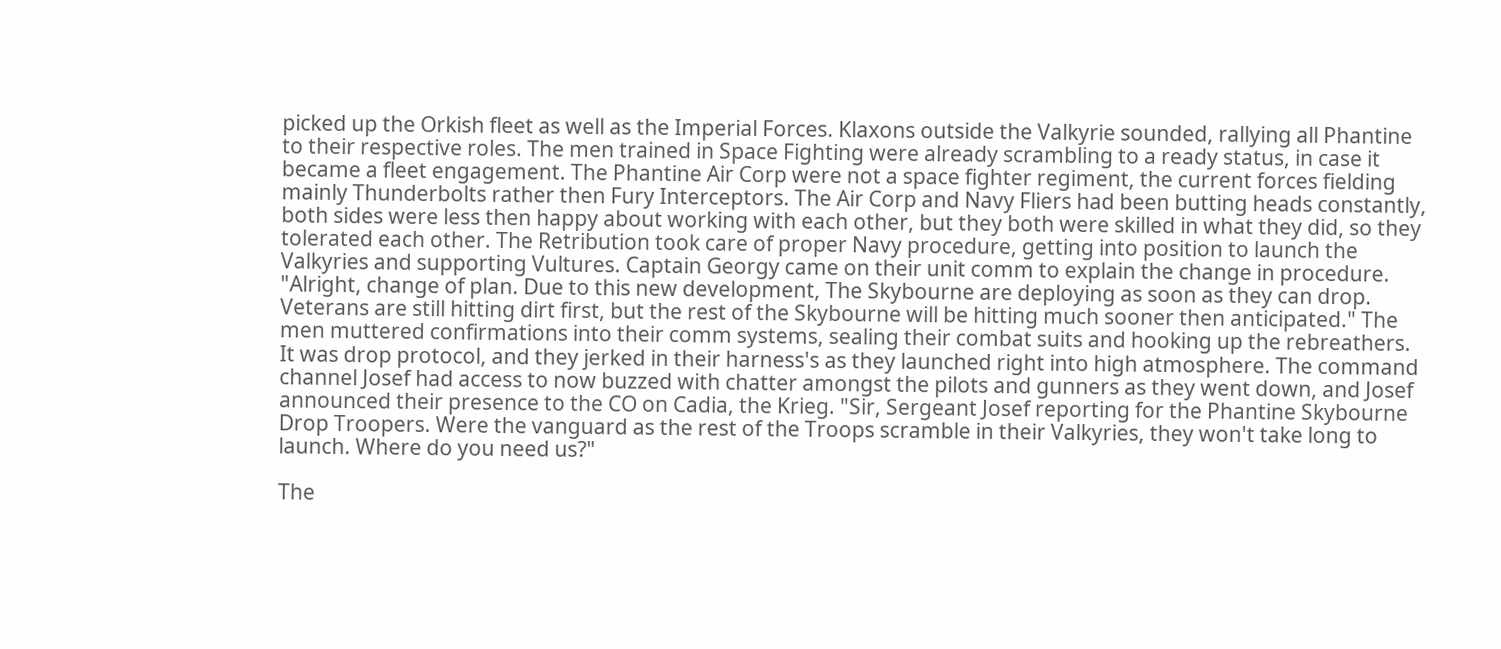picked up the Orkish fleet as well as the Imperial Forces. Klaxons outside the Valkyrie sounded, rallying all Phantine to their respective roles. The men trained in Space Fighting were already scrambling to a ready status, in case it became a fleet engagement. The Phantine Air Corp were not a space fighter regiment, the current forces fielding mainly Thunderbolts rather then Fury Interceptors. The Air Corp and Navy Fliers had been butting heads constantly, both sides were less then happy about working with each other, but they both were skilled in what they did, so they tolerated each other. The Retribution took care of proper Navy procedure, getting into position to launch the Valkyries and supporting Vultures. Captain Georgy came on their unit comm to explain the change in procedure. "Alright, change of plan. Due to this new development, The Skybourne are deploying as soon as they can drop. Veterans are still hitting dirt first, but the rest of the Skybourne will be hitting much sooner then anticipated." The men muttered confirmations into their comm systems, sealing their combat suits and hooking up the rebreathers. It was drop protocol, and they jerked in their harness's as they launched right into high atmosphere. The command channel Josef had access to now buzzed with chatter amongst the pilots and gunners as they went down, and Josef announced their presence to the CO on Cadia, the Krieg. "Sir, Sergeant Josef reporting for the Phantine Skybourne Drop Troopers. Were the vanguard as the rest of the Troops scramble in their Valkyries, they won't take long to launch. Where do you need us?"

The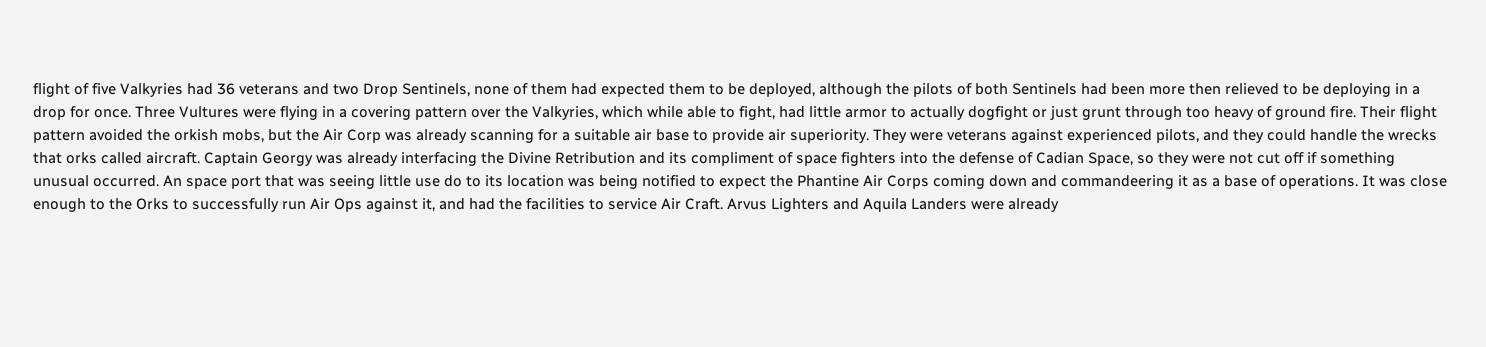flight of five Valkyries had 36 veterans and two Drop Sentinels, none of them had expected them to be deployed, although the pilots of both Sentinels had been more then relieved to be deploying in a drop for once. Three Vultures were flying in a covering pattern over the Valkyries, which while able to fight, had little armor to actually dogfight or just grunt through too heavy of ground fire. Their flight pattern avoided the orkish mobs, but the Air Corp was already scanning for a suitable air base to provide air superiority. They were veterans against experienced pilots, and they could handle the wrecks that orks called aircraft. Captain Georgy was already interfacing the Divine Retribution and its compliment of space fighters into the defense of Cadian Space, so they were not cut off if something unusual occurred. An space port that was seeing little use do to its location was being notified to expect the Phantine Air Corps coming down and commandeering it as a base of operations. It was close enough to the Orks to successfully run Air Ops against it, and had the facilities to service Air Craft. Arvus Lighters and Aquila Landers were already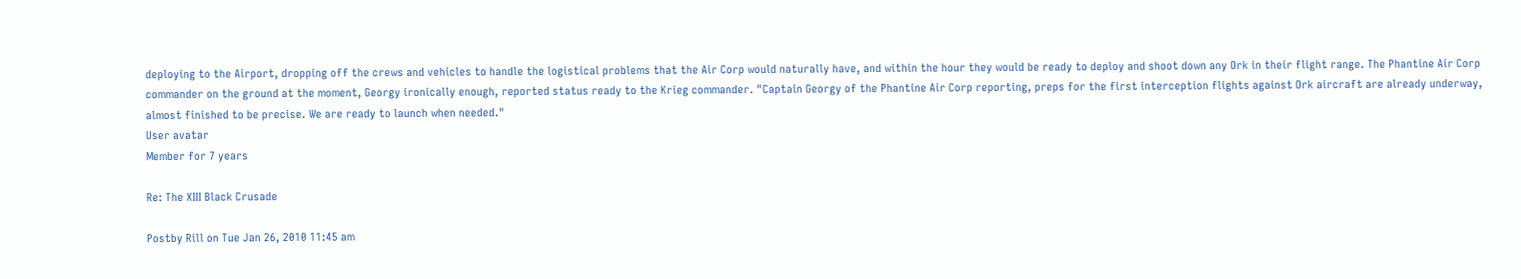deploying to the Airport, dropping off the crews and vehicles to handle the logistical problems that the Air Corp would naturally have, and within the hour they would be ready to deploy and shoot down any Ork in their flight range. The Phantine Air Corp commander on the ground at the moment, Georgy ironically enough, reported status ready to the Krieg commander. "Captain Georgy of the Phantine Air Corp reporting, preps for the first interception flights against Ork aircraft are already underway, almost finished to be precise. We are ready to launch when needed."
User avatar
Member for 7 years

Re: The XIII Black Crusade

Postby Rill on Tue Jan 26, 2010 11:45 am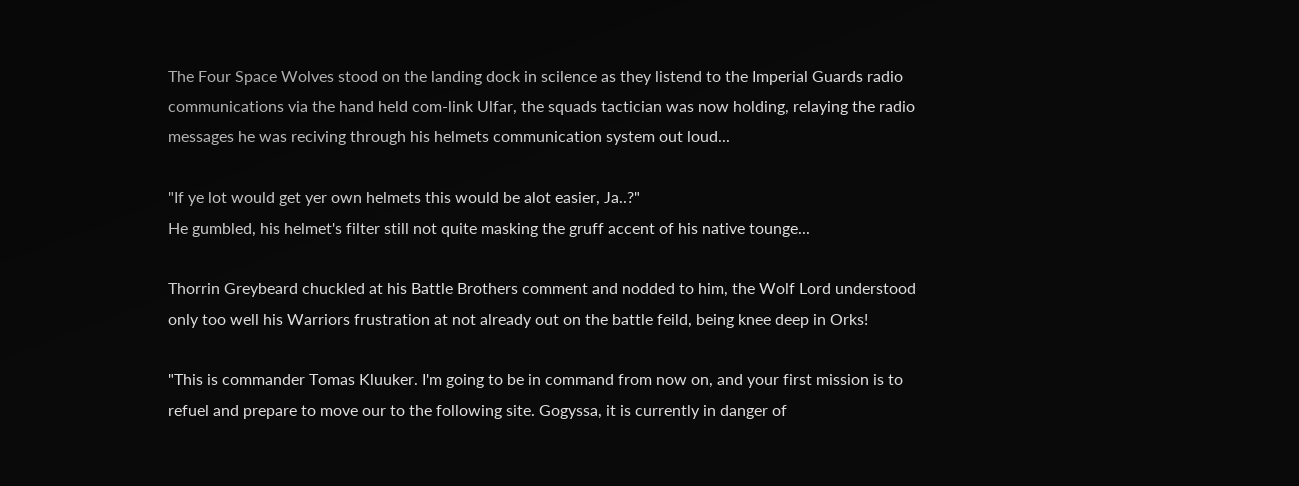The Four Space Wolves stood on the landing dock in scilence as they listend to the Imperial Guards radio communications via the hand held com-link Ulfar, the squads tactician was now holding, relaying the radio messages he was reciving through his helmets communication system out loud...

"If ye lot would get yer own helmets this would be alot easier, Ja..?"
He gumbled, his helmet's filter still not quite masking the gruff accent of his native tounge...

Thorrin Greybeard chuckled at his Battle Brothers comment and nodded to him, the Wolf Lord understood only too well his Warriors frustration at not already out on the battle feild, being knee deep in Orks!

"This is commander Tomas Kluuker. I'm going to be in command from now on, and your first mission is to refuel and prepare to move our to the following site. Gogyssa, it is currently in danger of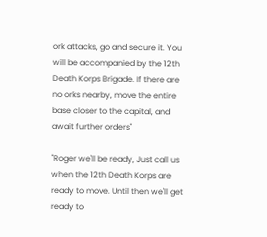ork attacks, go and secure it. You will be accompanied by the 12th Death Korps Brigade. If there are no orks nearby, move the entire base closer to the capital, and await further orders"

"Roger we'll be ready, Just call us when the 12th Death Korps are ready to move. Until then we'll get ready to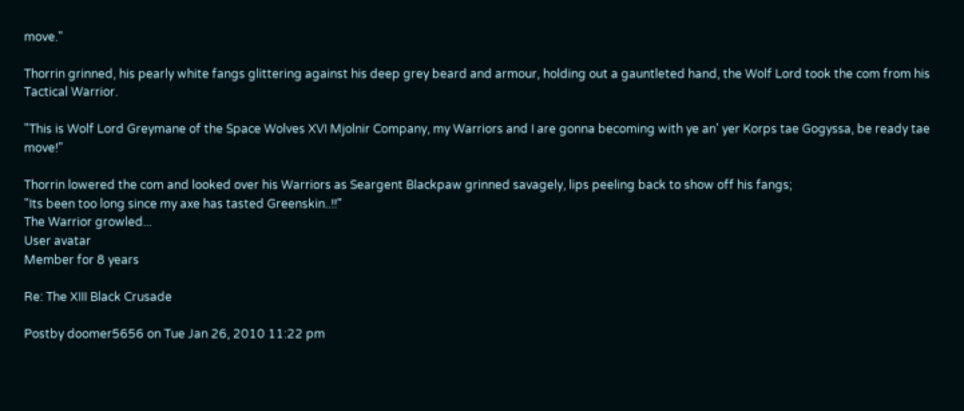move."

Thorrin grinned, his pearly white fangs glittering against his deep grey beard and armour, holding out a gauntleted hand, the Wolf Lord took the com from his Tactical Warrior.

"This is Wolf Lord Greymane of the Space Wolves XVI Mjolnir Company, my Warriors and I are gonna becoming with ye an' yer Korps tae Gogyssa, be ready tae move!"

Thorrin lowered the com and looked over his Warriors as Seargent Blackpaw grinned savagely, lips peeling back to show off his fangs;
"Its been too long since my axe has tasted Greenskin..!!"
The Warrior growled...
User avatar
Member for 8 years

Re: The XIII Black Crusade

Postby doomer5656 on Tue Jan 26, 2010 11:22 pm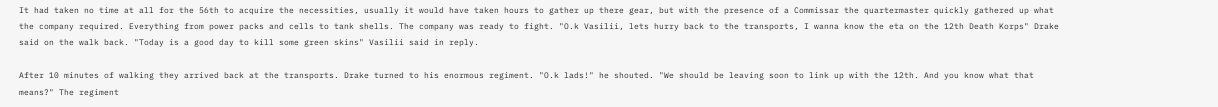It had taken no time at all for the 56th to acquire the necessities, usually it would have taken hours to gather up there gear, but with the presence of a Commissar the quartermaster quickly gathered up what the company required. Everything from power packs and cells to tank shells. The company was ready to fight. "O.k Vasilii, lets hurry back to the transports, I wanna know the eta on the 12th Death Korps" Drake said on the walk back. "Today is a good day to kill some green skins" Vasilii said in reply.

After 10 minutes of walking they arrived back at the transports. Drake turned to his enormous regiment. "O.k lads!" he shouted. "We should be leaving soon to link up with the 12th. And you know what that means?" The regiment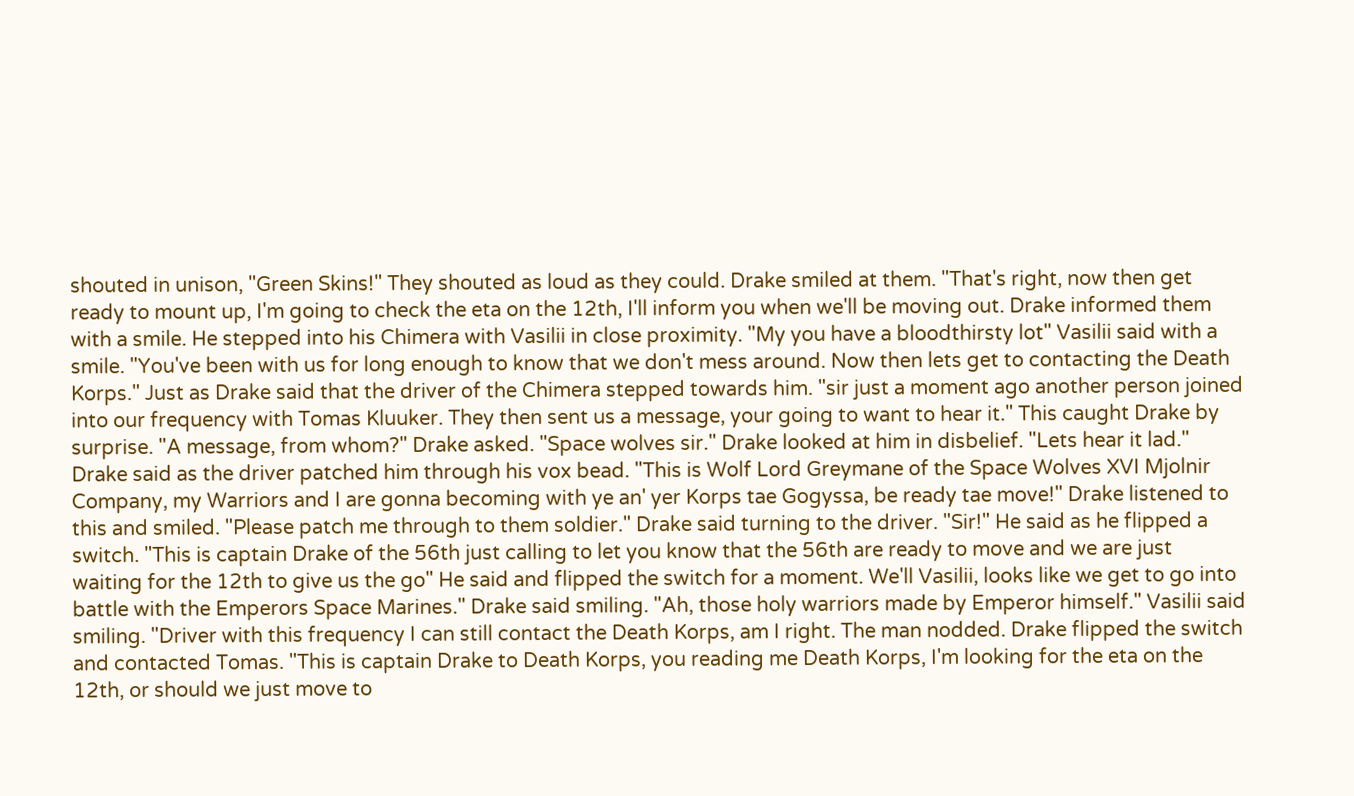shouted in unison, "Green Skins!" They shouted as loud as they could. Drake smiled at them. "That's right, now then get ready to mount up, I'm going to check the eta on the 12th, I'll inform you when we'll be moving out. Drake informed them with a smile. He stepped into his Chimera with Vasilii in close proximity. "My you have a bloodthirsty lot" Vasilii said with a smile. "You've been with us for long enough to know that we don't mess around. Now then lets get to contacting the Death Korps." Just as Drake said that the driver of the Chimera stepped towards him. "sir just a moment ago another person joined into our frequency with Tomas Kluuker. They then sent us a message, your going to want to hear it." This caught Drake by surprise. "A message, from whom?" Drake asked. "Space wolves sir." Drake looked at him in disbelief. "Lets hear it lad." Drake said as the driver patched him through his vox bead. "This is Wolf Lord Greymane of the Space Wolves XVI Mjolnir Company, my Warriors and I are gonna becoming with ye an' yer Korps tae Gogyssa, be ready tae move!" Drake listened to this and smiled. "Please patch me through to them soldier." Drake said turning to the driver. "Sir!" He said as he flipped a switch. "This is captain Drake of the 56th just calling to let you know that the 56th are ready to move and we are just waiting for the 12th to give us the go" He said and flipped the switch for a moment. We'll Vasilii, looks like we get to go into battle with the Emperors Space Marines." Drake said smiling. "Ah, those holy warriors made by Emperor himself." Vasilii said smiling. "Driver with this frequency I can still contact the Death Korps, am I right. The man nodded. Drake flipped the switch and contacted Tomas. "This is captain Drake to Death Korps, you reading me Death Korps, I'm looking for the eta on the 12th, or should we just move to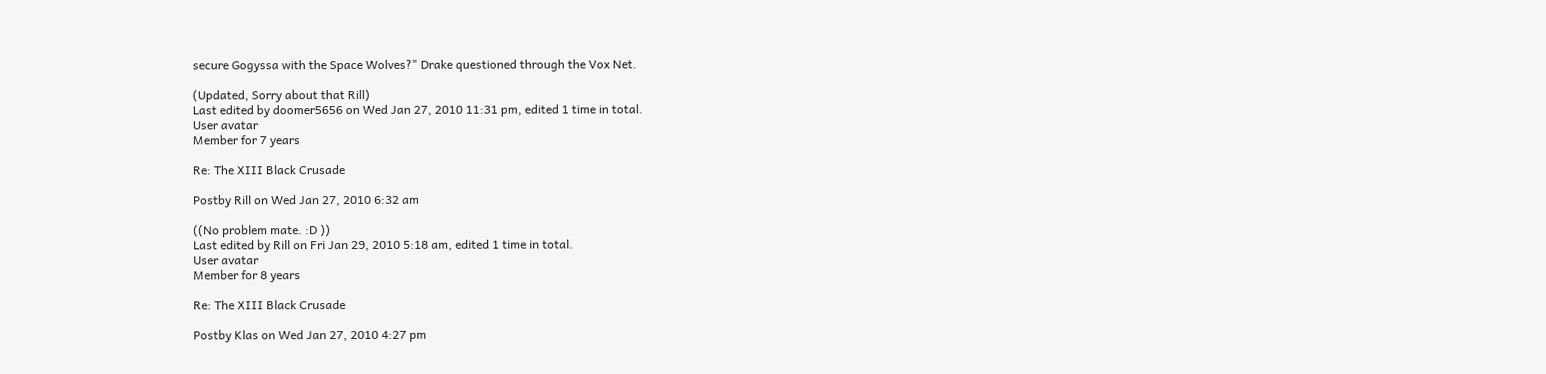secure Gogyssa with the Space Wolves?" Drake questioned through the Vox Net.

(Updated, Sorry about that Rill)
Last edited by doomer5656 on Wed Jan 27, 2010 11:31 pm, edited 1 time in total.
User avatar
Member for 7 years

Re: The XIII Black Crusade

Postby Rill on Wed Jan 27, 2010 6:32 am

((No problem mate. :D ))
Last edited by Rill on Fri Jan 29, 2010 5:18 am, edited 1 time in total.
User avatar
Member for 8 years

Re: The XIII Black Crusade

Postby Klas on Wed Jan 27, 2010 4:27 pm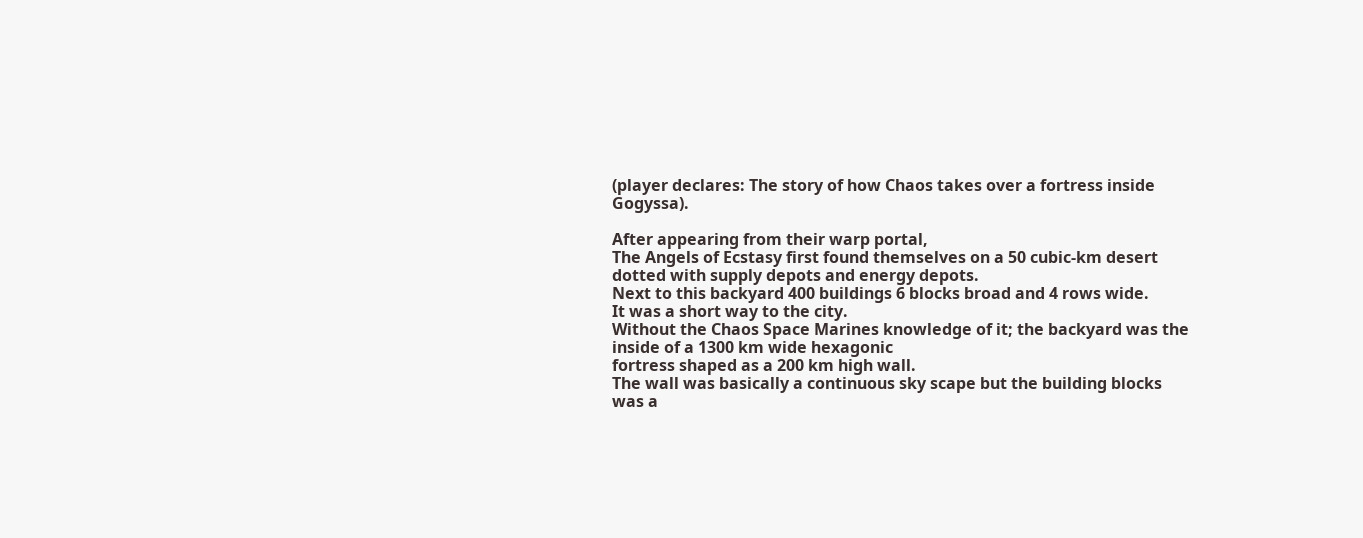(player declares: The story of how Chaos takes over a fortress inside Gogyssa).

After appearing from their warp portal,
The Angels of Ecstasy first found themselves on a 50 cubic-km desert dotted with supply depots and energy depots.
Next to this backyard 400 buildings 6 blocks broad and 4 rows wide.
It was a short way to the city.
Without the Chaos Space Marines knowledge of it; the backyard was the inside of a 1300 km wide hexagonic
fortress shaped as a 200 km high wall.
The wall was basically a continuous sky scape but the building blocks was a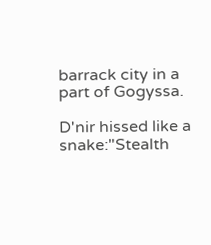barrack city in a part of Gogyssa.

D'nir hissed like a snake:"Stealth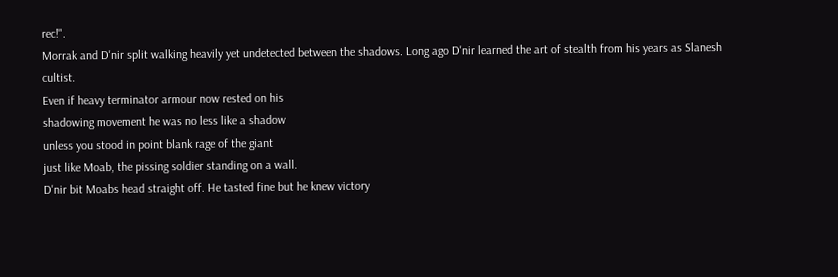rec!".
Morrak and D'nir split walking heavily yet undetected between the shadows. Long ago D'nir learned the art of stealth from his years as Slanesh cultist.
Even if heavy terminator armour now rested on his
shadowing movement he was no less like a shadow
unless you stood in point blank rage of the giant
just like Moab, the pissing soldier standing on a wall.
D'nir bit Moabs head straight off. He tasted fine but he knew victory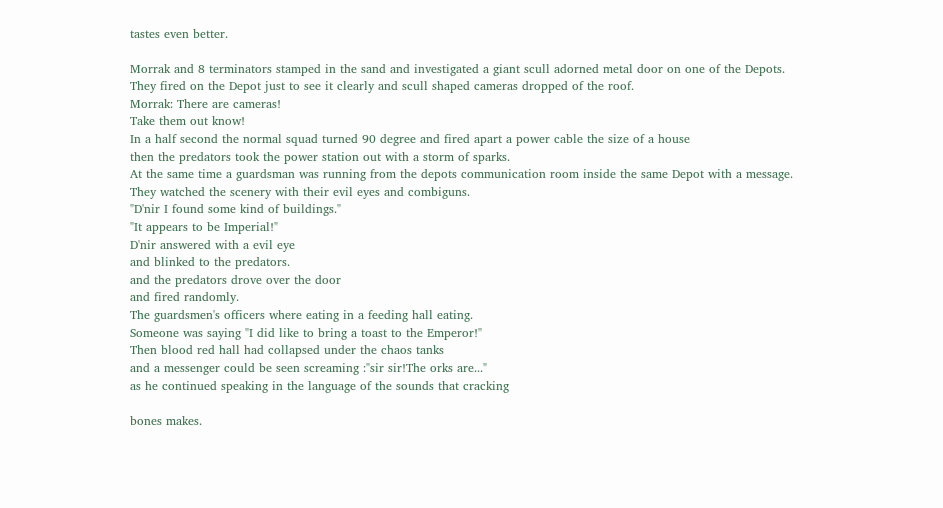tastes even better.

Morrak and 8 terminators stamped in the sand and investigated a giant scull adorned metal door on one of the Depots.
They fired on the Depot just to see it clearly and scull shaped cameras dropped of the roof.
Morrak: There are cameras!
Take them out know!
In a half second the normal squad turned 90 degree and fired apart a power cable the size of a house
then the predators took the power station out with a storm of sparks.
At the same time a guardsman was running from the depots communication room inside the same Depot with a message.
They watched the scenery with their evil eyes and combiguns.
"D'nir I found some kind of buildings."
"It appears to be Imperial!"
D'nir answered with a evil eye
and blinked to the predators.
and the predators drove over the door
and fired randomly.
The guardsmen's officers where eating in a feeding hall eating.
Someone was saying "I did like to bring a toast to the Emperor!"
Then blood red hall had collapsed under the chaos tanks
and a messenger could be seen screaming :"sir sir!The orks are..."
as he continued speaking in the language of the sounds that cracking

bones makes.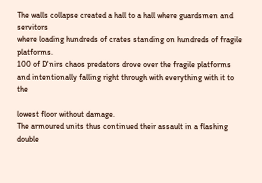The walls collapse created a hall to a hall where guardsmen and servitors
where loading hundreds of crates standing on hundreds of fragile platforms.
100 of D'nirs chaos predators drove over the fragile platforms
and intentionally falling right through with everything with it to the

lowest floor without damage.
The armoured units thus continued their assault in a flashing double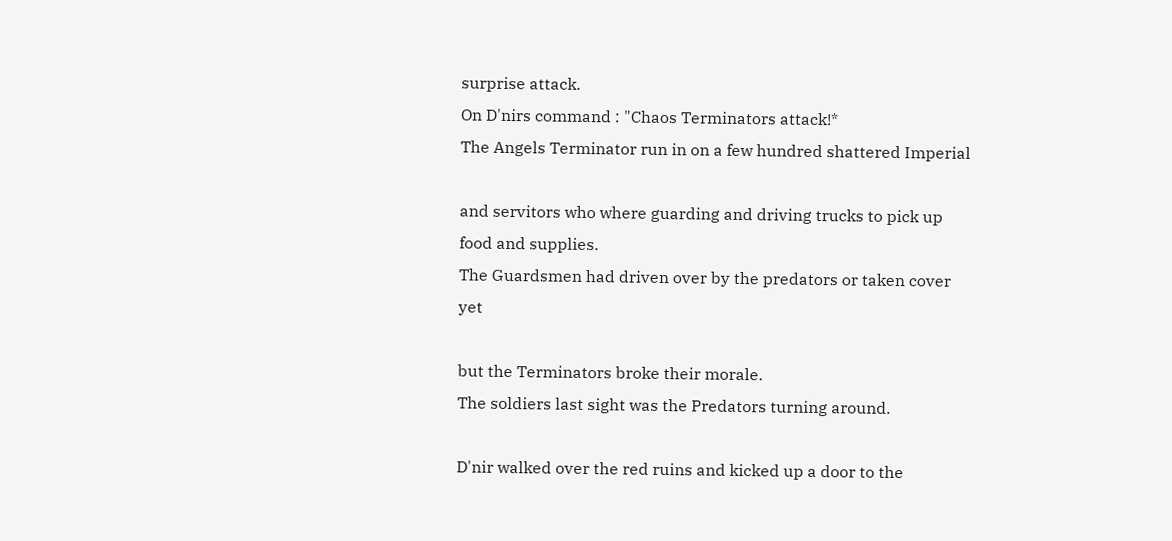surprise attack.
On D'nirs command : "Chaos Terminators attack!*
The Angels Terminator run in on a few hundred shattered Imperial

and servitors who where guarding and driving trucks to pick up food and supplies.
The Guardsmen had driven over by the predators or taken cover yet

but the Terminators broke their morale.
The soldiers last sight was the Predators turning around.

D'nir walked over the red ruins and kicked up a door to the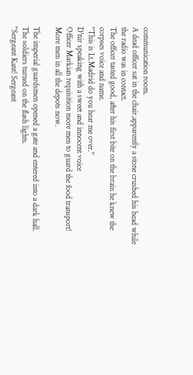communication room.
A dead officer sat in the chair,apparently a stone crushed his head while the radio was in contact.
The officer tasted good, after his first bite on the brain he knew the corpses voice and name.
"This is Lt.Madrid do you hear me over."
D'nir speaking with a sweet and innocent voice
Officer Markian requisition more men to guard the food transport!
More men in all the depots now.

The imperial guardsmen opened a gate and entered into a dark hall.
The soldiers turned on the flash lights.
"Sergeant Kant! Sergeant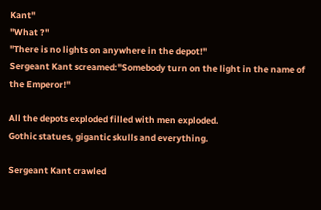Kant"
"What ?"
"There is no lights on anywhere in the depot!"
Sergeant Kant screamed:"Somebody turn on the light in the name of the Emperor!"

All the depots exploded filled with men exploded.
Gothic statues, gigantic skulls and everything.

Sergeant Kant crawled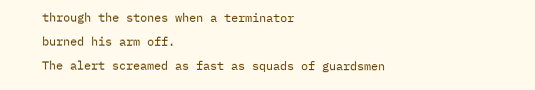through the stones when a terminator
burned his arm off.
The alert screamed as fast as squads of guardsmen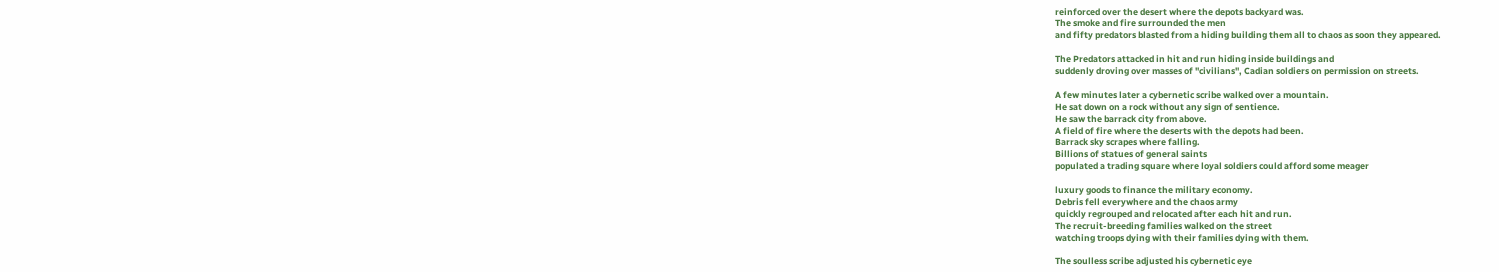reinforced over the desert where the depots backyard was.
The smoke and fire surrounded the men
and fifty predators blasted from a hiding building them all to chaos as soon they appeared.

The Predators attacked in hit and run hiding inside buildings and
suddenly droving over masses of "civilians", Cadian soldiers on permission on streets.

A few minutes later a cybernetic scribe walked over a mountain.
He sat down on a rock without any sign of sentience.
He saw the barrack city from above.
A field of fire where the deserts with the depots had been.
Barrack sky scrapes where falling.
Billions of statues of general saints
populated a trading square where loyal soldiers could afford some meager

luxury goods to finance the military economy.
Debris fell everywhere and the chaos army
quickly regrouped and relocated after each hit and run.
The recruit-breeding families walked on the street
watching troops dying with their families dying with them.

The soulless scribe adjusted his cybernetic eye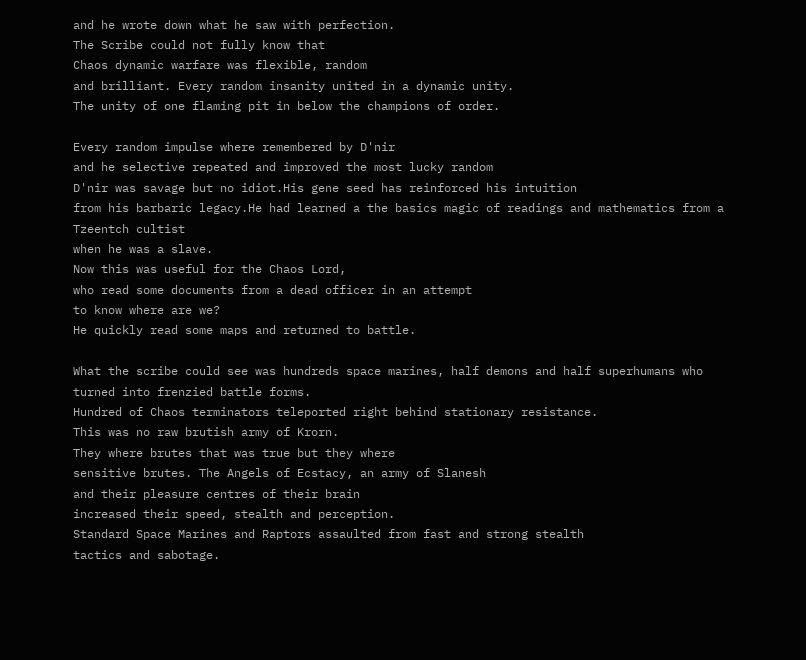and he wrote down what he saw with perfection.
The Scribe could not fully know that
Chaos dynamic warfare was flexible, random
and brilliant. Every random insanity united in a dynamic unity.
The unity of one flaming pit in below the champions of order.

Every random impulse where remembered by D'nir
and he selective repeated and improved the most lucky random
D'nir was savage but no idiot.His gene seed has reinforced his intuition
from his barbaric legacy.He had learned a the basics magic of readings and mathematics from a Tzeentch cultist
when he was a slave.
Now this was useful for the Chaos Lord,
who read some documents from a dead officer in an attempt
to know where are we?
He quickly read some maps and returned to battle.

What the scribe could see was hundreds space marines, half demons and half superhumans who turned into frenzied battle forms.
Hundred of Chaos terminators teleported right behind stationary resistance.
This was no raw brutish army of Krorn.
They where brutes that was true but they where
sensitive brutes. The Angels of Ecstacy, an army of Slanesh
and their pleasure centres of their brain
increased their speed, stealth and perception.
Standard Space Marines and Raptors assaulted from fast and strong stealth
tactics and sabotage.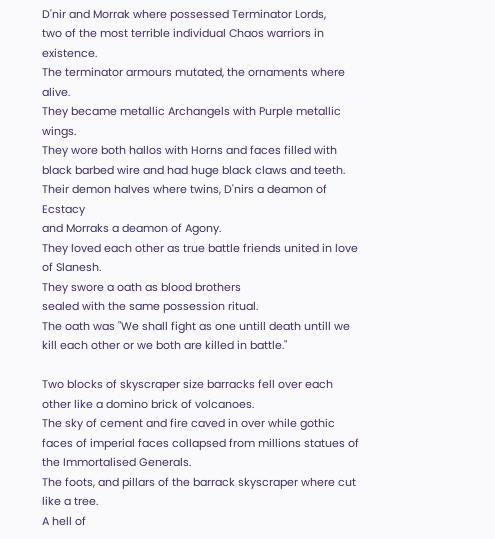D'nir and Morrak where possessed Terminator Lords,
two of the most terrible individual Chaos warriors in existence.
The terminator armours mutated, the ornaments where alive.
They became metallic Archangels with Purple metallic wings.
They wore both hallos with Horns and faces filled with black barbed wire and had huge black claws and teeth.
Their demon halves where twins, D'nirs a deamon of Ecstacy
and Morraks a deamon of Agony.
They loved each other as true battle friends united in love of Slanesh.
They swore a oath as blood brothers
sealed with the same possession ritual.
The oath was "We shall fight as one untill death untill we kill each other or we both are killed in battle."

Two blocks of skyscraper size barracks fell over each other like a domino brick of volcanoes.
The sky of cement and fire caved in over while gothic faces of imperial faces collapsed from millions statues of the Immortalised Generals.
The foots, and pillars of the barrack skyscraper where cut like a tree.
A hell of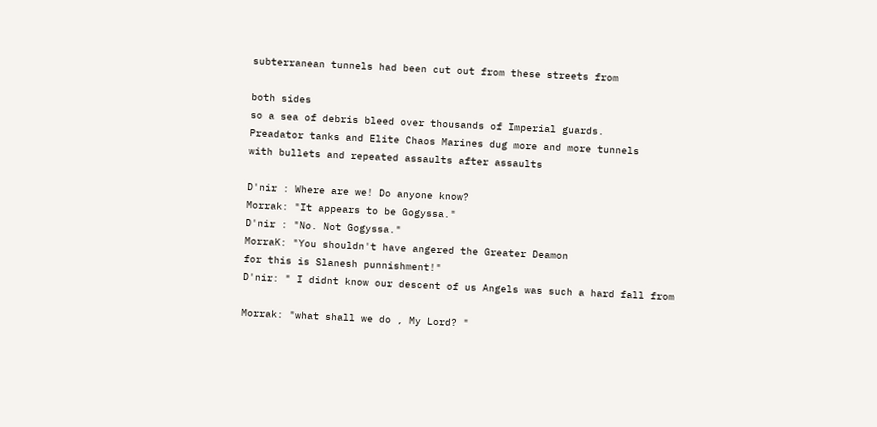subterranean tunnels had been cut out from these streets from

both sides
so a sea of debris bleed over thousands of Imperial guards.
Preadator tanks and Elite Chaos Marines dug more and more tunnels
with bullets and repeated assaults after assaults

D'nir : Where are we! Do anyone know?
Morrak: "It appears to be Gogyssa."
D'nir : "No. Not Gogyssa."
MorraK: "You shouldn't have angered the Greater Deamon
for this is Slanesh punnishment!"
D'nir: " I didnt know our descent of us Angels was such a hard fall from

Morrak: "what shall we do , My Lord? "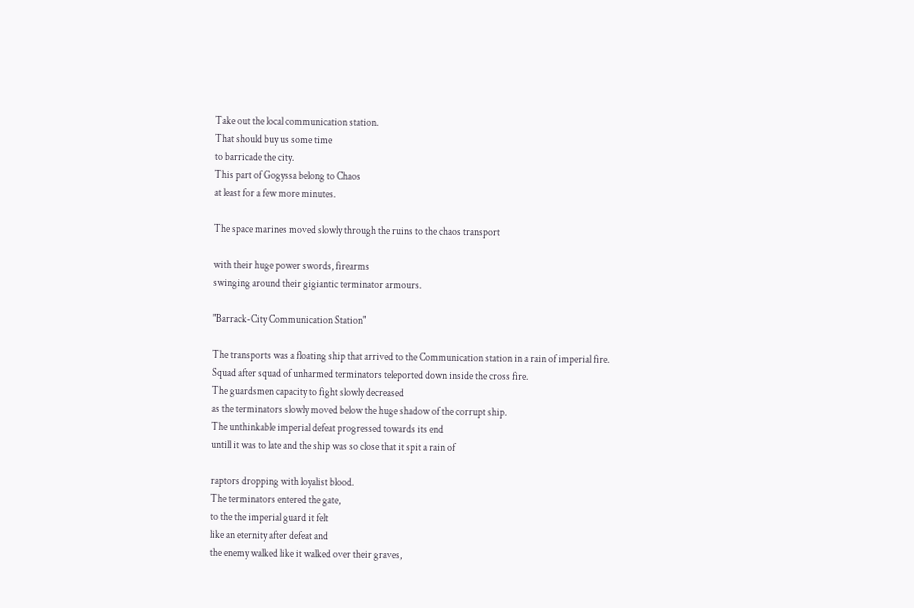Take out the local communication station.
That should buy us some time
to barricade the city.
This part of Gogyssa belong to Chaos
at least for a few more minutes.

The space marines moved slowly through the ruins to the chaos transport

with their huge power swords, firearms
swinging around their gigiantic terminator armours.

"Barrack-City Communication Station"

The transports was a floating ship that arrived to the Communication station in a rain of imperial fire.
Squad after squad of unharmed terminators teleported down inside the cross fire.
The guardsmen capacity to fight slowly decreased
as the terminators slowly moved below the huge shadow of the corrupt ship.
The unthinkable imperial defeat progressed towards its end
untill it was to late and the ship was so close that it spit a rain of

raptors dropping with loyalist blood.
The terminators entered the gate,
to the the imperial guard it felt
like an eternity after defeat and
the enemy walked like it walked over their graves,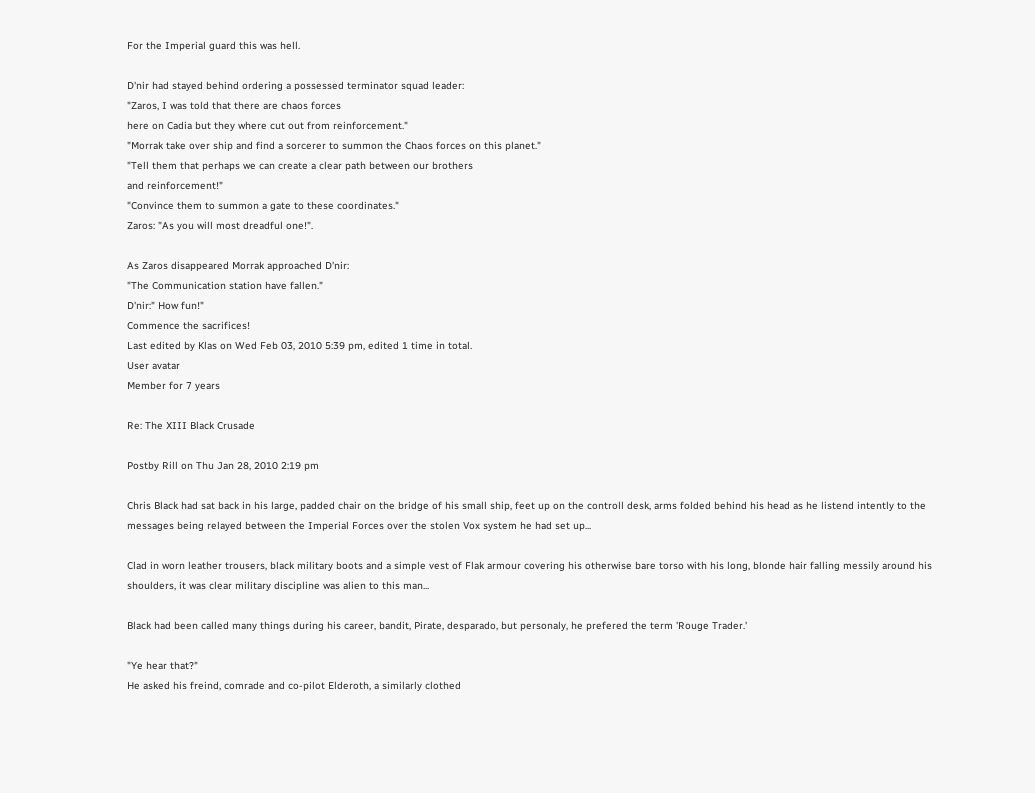For the Imperial guard this was hell.

D'nir had stayed behind ordering a possessed terminator squad leader:
"Zaros, I was told that there are chaos forces
here on Cadia but they where cut out from reinforcement."
"Morrak take over ship and find a sorcerer to summon the Chaos forces on this planet."
"Tell them that perhaps we can create a clear path between our brothers
and reinforcement!"
"Convince them to summon a gate to these coordinates."
Zaros: "As you will most dreadful one!".

As Zaros disappeared Morrak approached D'nir:
"The Communication station have fallen."
D'nir:" How fun!"
Commence the sacrifices!
Last edited by Klas on Wed Feb 03, 2010 5:39 pm, edited 1 time in total.
User avatar
Member for 7 years

Re: The XIII Black Crusade

Postby Rill on Thu Jan 28, 2010 2:19 pm

Chris Black had sat back in his large, padded chair on the bridge of his small ship, feet up on the controll desk, arms folded behind his head as he listend intently to the messages being relayed between the Imperial Forces over the stolen Vox system he had set up...

Clad in worn leather trousers, black military boots and a simple vest of Flak armour covering his otherwise bare torso with his long, blonde hair falling messily around his shoulders, it was clear military discipline was alien to this man...

Black had been called many things during his career, bandit, Pirate, desparado, but personaly, he prefered the term 'Rouge Trader.'

"Ye hear that?"
He asked his freind, comrade and co-pilot Elderoth, a similarly clothed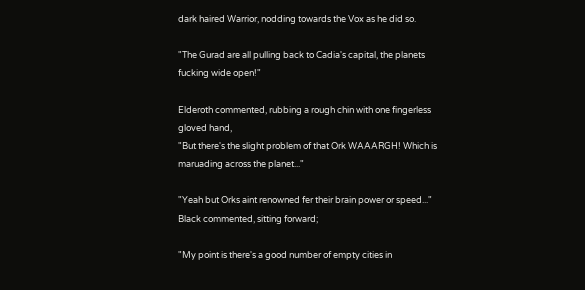dark haired Warrior, nodding towards the Vox as he did so.

"The Gurad are all pulling back to Cadia's capital, the planets fucking wide open!"

Elderoth commented, rubbing a rough chin with one fingerless gloved hand,
"But there's the slight problem of that Ork WAAARGH! Which is maruading across the planet..."

"Yeah but Orks aint renowned fer their brain power or speed..."
Black commented, sitting forward;

"My point is there's a good number of empty cities in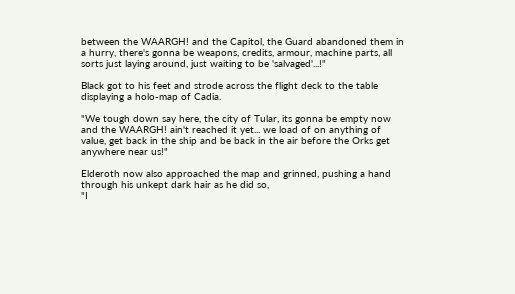between the WAARGH! and the Capitol, the Guard abandoned them in a hurry, there's gonna be weapons, credits, armour, machine parts, all sorts just laying around, just waiting to be 'salvaged'...!"

Black got to his feet and strode across the flight deck to the table displaying a holo-map of Cadia.

"We tough down say here, the city of Tular, its gonna be empty now and the WAARGH! ain't reached it yet... we load of on anything of value, get back in the ship and be back in the air before the Orks get anywhere near us!"

Elderoth now also approached the map and grinned, pushing a hand through his unkept dark hair as he did so,
"I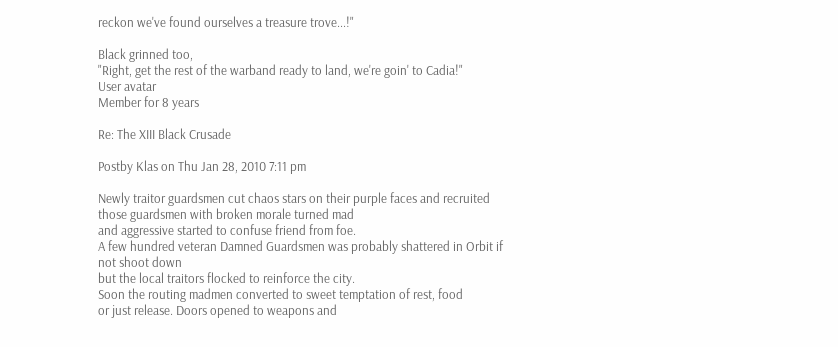reckon we've found ourselves a treasure trove...!"

Black grinned too,
"Right, get the rest of the warband ready to land, we're goin' to Cadia!"
User avatar
Member for 8 years

Re: The XIII Black Crusade

Postby Klas on Thu Jan 28, 2010 7:11 pm

Newly traitor guardsmen cut chaos stars on their purple faces and recruited those guardsmen with broken morale turned mad
and aggressive started to confuse friend from foe.
A few hundred veteran Damned Guardsmen was probably shattered in Orbit if not shoot down
but the local traitors flocked to reinforce the city.
Soon the routing madmen converted to sweet temptation of rest, food
or just release. Doors opened to weapons and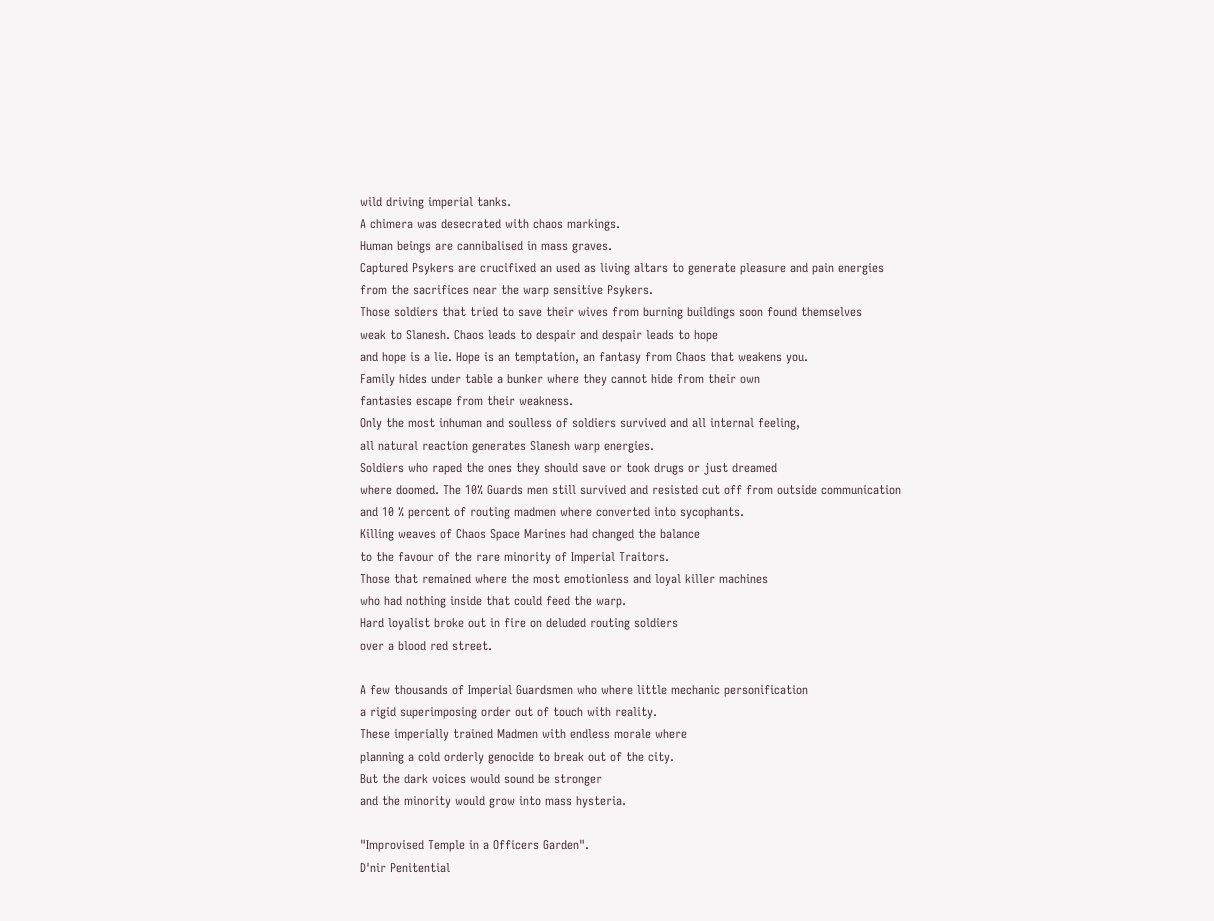wild driving imperial tanks.
A chimera was desecrated with chaos markings.
Human beings are cannibalised in mass graves.
Captured Psykers are crucifixed an used as living altars to generate pleasure and pain energies
from the sacrifices near the warp sensitive Psykers.
Those soldiers that tried to save their wives from burning buildings soon found themselves
weak to Slanesh. Chaos leads to despair and despair leads to hope
and hope is a lie. Hope is an temptation, an fantasy from Chaos that weakens you.
Family hides under table a bunker where they cannot hide from their own
fantasies escape from their weakness.
Only the most inhuman and soulless of soldiers survived and all internal feeling,
all natural reaction generates Slanesh warp energies.
Soldiers who raped the ones they should save or took drugs or just dreamed
where doomed. The 10% Guards men still survived and resisted cut off from outside communication
and 10 % percent of routing madmen where converted into sycophants.
Killing weaves of Chaos Space Marines had changed the balance
to the favour of the rare minority of Imperial Traitors.
Those that remained where the most emotionless and loyal killer machines
who had nothing inside that could feed the warp.
Hard loyalist broke out in fire on deluded routing soldiers
over a blood red street.

A few thousands of Imperial Guardsmen who where little mechanic personification
a rigid superimposing order out of touch with reality.
These imperially trained Madmen with endless morale where
planning a cold orderly genocide to break out of the city.
But the dark voices would sound be stronger
and the minority would grow into mass hysteria.

"Improvised Temple in a Officers Garden".
D'nir Penitential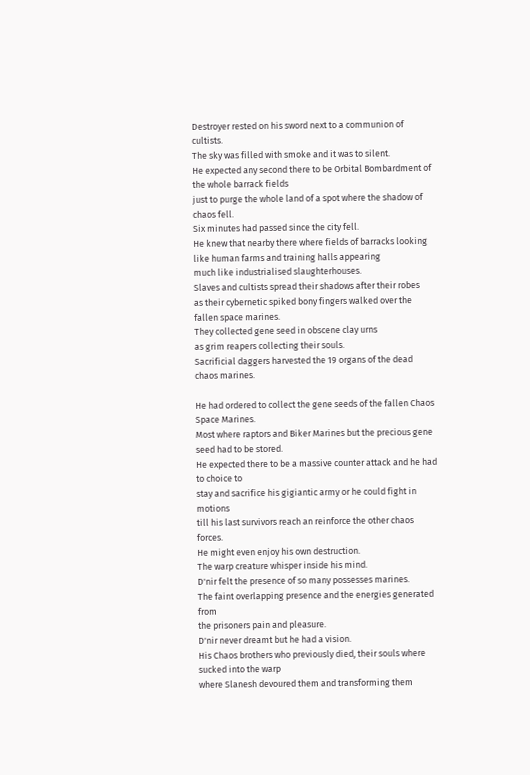Destroyer rested on his sword next to a communion of cultists.
The sky was filled with smoke and it was to silent.
He expected any second there to be Orbital Bombardment of the whole barrack fields
just to purge the whole land of a spot where the shadow of chaos fell.
Six minutes had passed since the city fell.
He knew that nearby there where fields of barracks looking like human farms and training halls appearing
much like industrialised slaughterhouses.
Slaves and cultists spread their shadows after their robes
as their cybernetic spiked bony fingers walked over the fallen space marines.
They collected gene seed in obscene clay urns
as grim reapers collecting their souls.
Sacrificial daggers harvested the 19 organs of the dead chaos marines.

He had ordered to collect the gene seeds of the fallen Chaos Space Marines.
Most where raptors and Biker Marines but the precious gene seed had to be stored.
He expected there to be a massive counter attack and he had to choice to
stay and sacrifice his gigiantic army or he could fight in motions
till his last survivors reach an reinforce the other chaos forces.
He might even enjoy his own destruction.
The warp creature whisper inside his mind.
D'nir felt the presence of so many possesses marines.
The faint overlapping presence and the energies generated from
the prisoners pain and pleasure.
D'nir never dreamt but he had a vision.
His Chaos brothers who previously died, their souls where sucked into the warp
where Slanesh devoured them and transforming them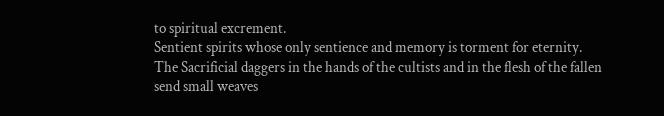to spiritual excrement.
Sentient spirits whose only sentience and memory is torment for eternity.
The Sacrificial daggers in the hands of the cultists and in the flesh of the fallen
send small weaves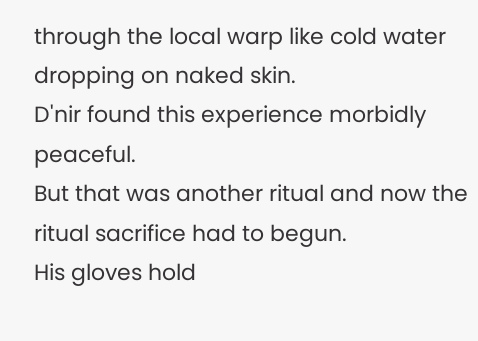through the local warp like cold water dropping on naked skin.
D'nir found this experience morbidly peaceful.
But that was another ritual and now the ritual sacrifice had to begun.
His gloves hold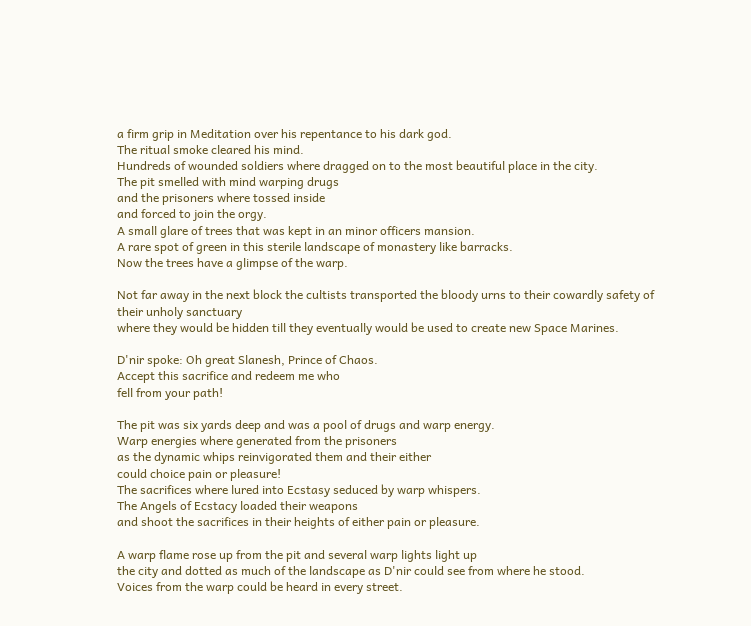a firm grip in Meditation over his repentance to his dark god.
The ritual smoke cleared his mind.
Hundreds of wounded soldiers where dragged on to the most beautiful place in the city.
The pit smelled with mind warping drugs
and the prisoners where tossed inside
and forced to join the orgy.
A small glare of trees that was kept in an minor officers mansion.
A rare spot of green in this sterile landscape of monastery like barracks.
Now the trees have a glimpse of the warp.

Not far away in the next block the cultists transported the bloody urns to their cowardly safety of their unholy sanctuary
where they would be hidden till they eventually would be used to create new Space Marines.

D'nir spoke: Oh great Slanesh, Prince of Chaos.
Accept this sacrifice and redeem me who
fell from your path!

The pit was six yards deep and was a pool of drugs and warp energy.
Warp energies where generated from the prisoners
as the dynamic whips reinvigorated them and their either
could choice pain or pleasure!
The sacrifices where lured into Ecstasy seduced by warp whispers.
The Angels of Ecstacy loaded their weapons
and shoot the sacrifices in their heights of either pain or pleasure.

A warp flame rose up from the pit and several warp lights light up
the city and dotted as much of the landscape as D'nir could see from where he stood.
Voices from the warp could be heard in every street.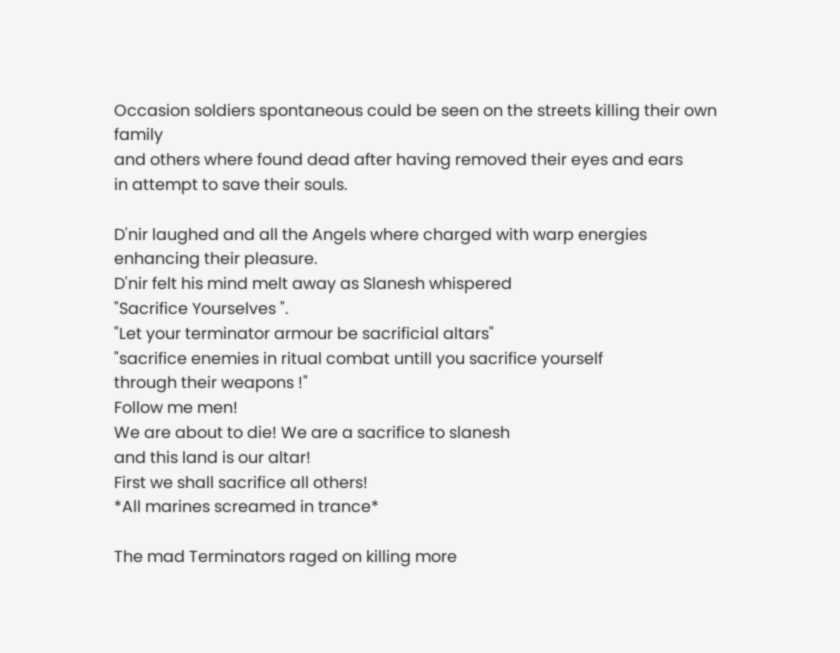Occasion soldiers spontaneous could be seen on the streets killing their own family
and others where found dead after having removed their eyes and ears
in attempt to save their souls.

D'nir laughed and all the Angels where charged with warp energies
enhancing their pleasure.
D'nir felt his mind melt away as Slanesh whispered
"Sacrifice Yourselves ".
"Let your terminator armour be sacrificial altars"
"sacrifice enemies in ritual combat untill you sacrifice yourself
through their weapons !"
Follow me men!
We are about to die! We are a sacrifice to slanesh
and this land is our altar!
First we shall sacrifice all others!
*All marines screamed in trance*

The mad Terminators raged on killing more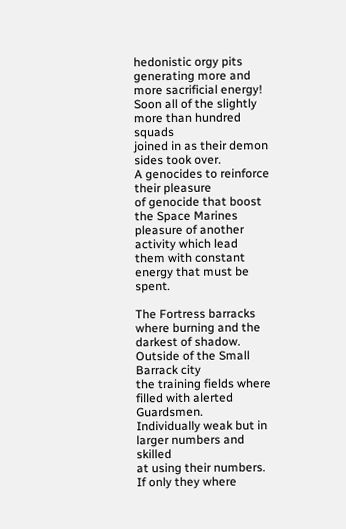hedonistic orgy pits
generating more and more sacrificial energy!
Soon all of the slightly more than hundred squads
joined in as their demon sides took over.
A genocides to reinforce their pleasure
of genocide that boost the Space Marines
pleasure of another activity which lead
them with constant energy that must be spent.

The Fortress barracks where burning and the darkest of shadow.
Outside of the Small Barrack city
the training fields where filled with alerted Guardsmen.
Individually weak but in larger numbers and skilled
at using their numbers.
If only they where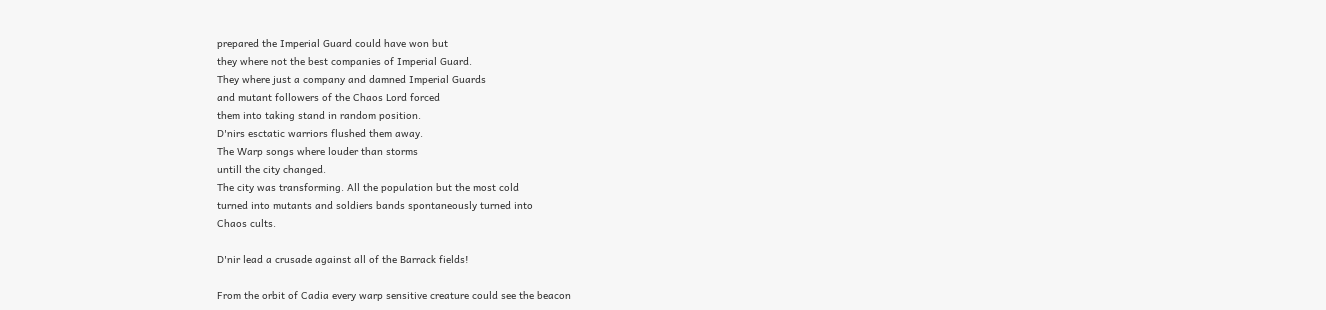prepared the Imperial Guard could have won but
they where not the best companies of Imperial Guard.
They where just a company and damned Imperial Guards
and mutant followers of the Chaos Lord forced
them into taking stand in random position.
D'nirs esctatic warriors flushed them away.
The Warp songs where louder than storms
untill the city changed.
The city was transforming. All the population but the most cold
turned into mutants and soldiers bands spontaneously turned into
Chaos cults.

D'nir lead a crusade against all of the Barrack fields!

From the orbit of Cadia every warp sensitive creature could see the beacon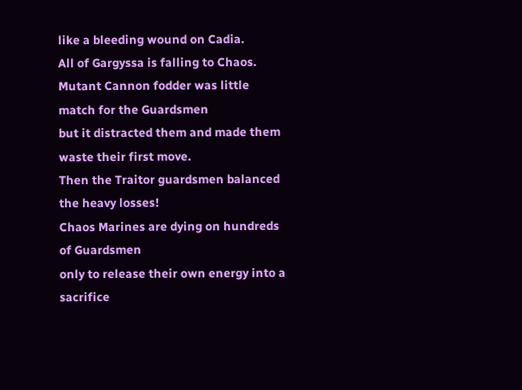like a bleeding wound on Cadia.
All of Gargyssa is falling to Chaos.
Mutant Cannon fodder was little match for the Guardsmen
but it distracted them and made them waste their first move.
Then the Traitor guardsmen balanced the heavy losses!
Chaos Marines are dying on hundreds of Guardsmen
only to release their own energy into a sacrifice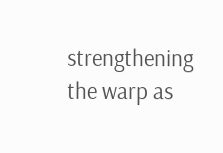strengthening the warp as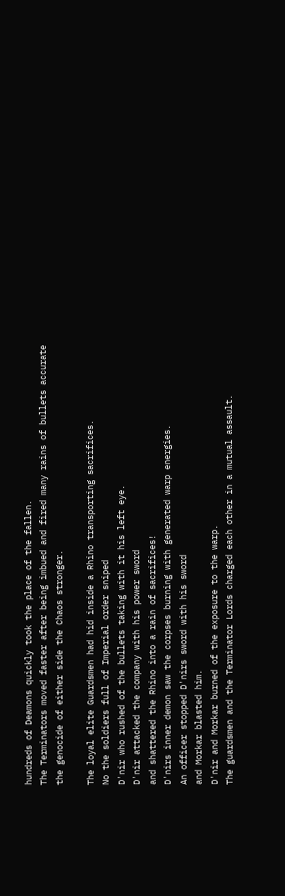hundreds of Deamons quickly took the place of the fallen.
The Terminators moved faster after being imbued and fired many rains of bullets accurate
the genocide of either side the Chaos stronger.

The loyal elite Guardsmen had hid inside a Rhino transporting sacrifices.
No the soldiers full of Imperial order sniped
D'nir who rushed of the bullets taking with it his left eye.
D'nir attacked the company with his power sword
and shattered the Rhino into a rain of sacrifices!
D'nirs inner demon saw the corpses burning with generated warp energies.
An officer stopped D'nirs sword with his sword
and Morkar blasted him.
D'nir and Morkar burned of the exposure to the warp.
The guardsmen and the Terminator Lords charged each other in a mutual assault.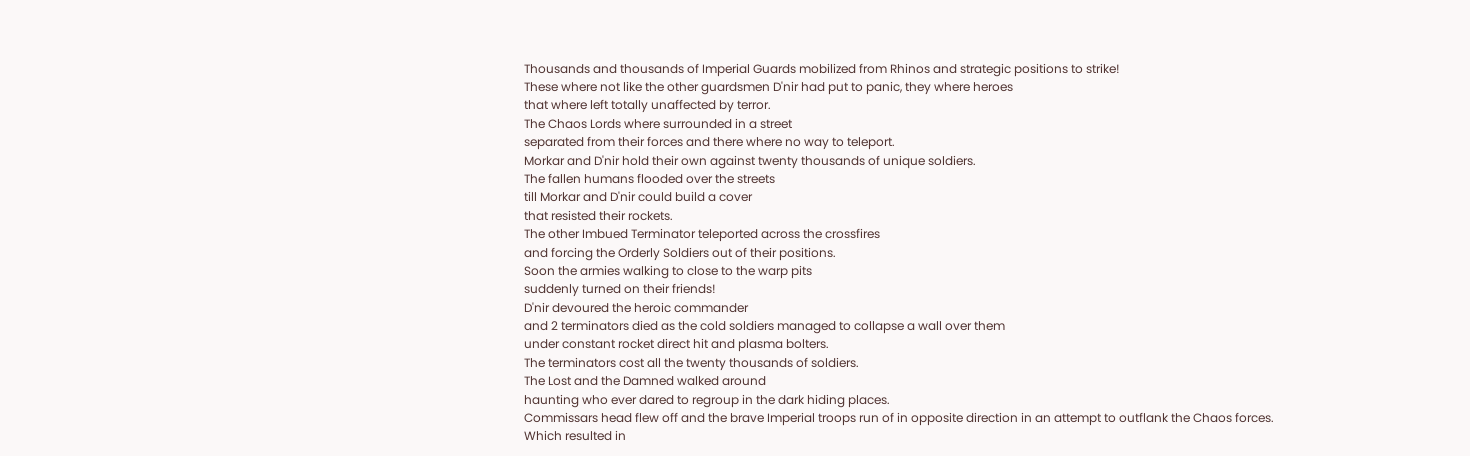Thousands and thousands of Imperial Guards mobilized from Rhinos and strategic positions to strike!
These where not like the other guardsmen D'nir had put to panic, they where heroes
that where left totally unaffected by terror.
The Chaos Lords where surrounded in a street
separated from their forces and there where no way to teleport.
Morkar and D'nir hold their own against twenty thousands of unique soldiers.
The fallen humans flooded over the streets
till Morkar and D'nir could build a cover
that resisted their rockets.
The other Imbued Terminator teleported across the crossfires
and forcing the Orderly Soldiers out of their positions.
Soon the armies walking to close to the warp pits
suddenly turned on their friends!
D'nir devoured the heroic commander
and 2 terminators died as the cold soldiers managed to collapse a wall over them
under constant rocket direct hit and plasma bolters.
The terminators cost all the twenty thousands of soldiers.
The Lost and the Damned walked around
haunting who ever dared to regroup in the dark hiding places.
Commissars head flew off and the brave Imperial troops run of in opposite direction in an attempt to outflank the Chaos forces.
Which resulted in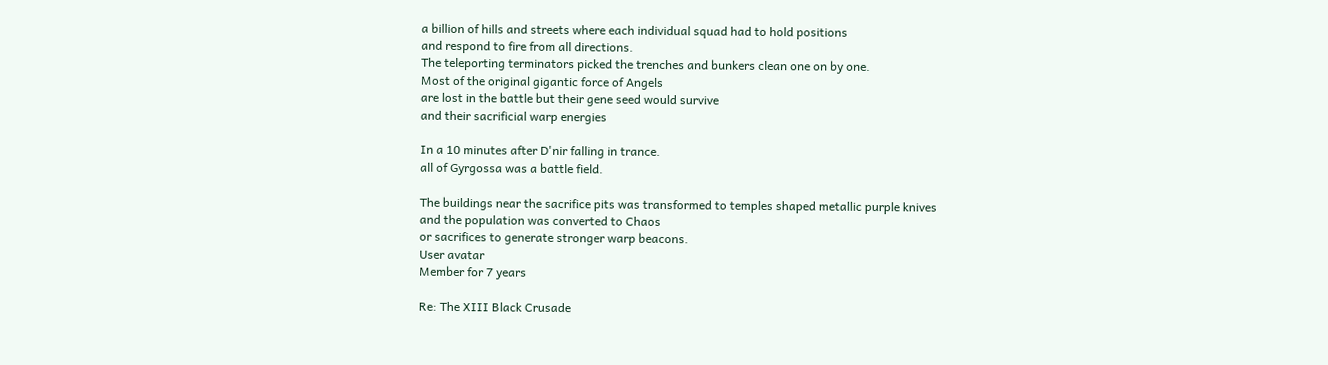a billion of hills and streets where each individual squad had to hold positions
and respond to fire from all directions.
The teleporting terminators picked the trenches and bunkers clean one on by one.
Most of the original gigantic force of Angels
are lost in the battle but their gene seed would survive
and their sacrificial warp energies

In a 10 minutes after D'nir falling in trance.
all of Gyrgossa was a battle field.

The buildings near the sacrifice pits was transformed to temples shaped metallic purple knives
and the population was converted to Chaos
or sacrifices to generate stronger warp beacons.
User avatar
Member for 7 years

Re: The XIII Black Crusade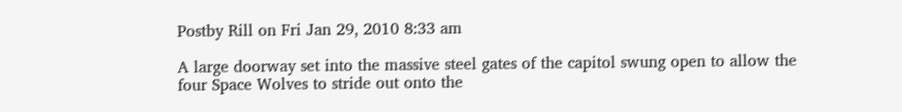Postby Rill on Fri Jan 29, 2010 8:33 am

A large doorway set into the massive steel gates of the capitol swung open to allow the four Space Wolves to stride out onto the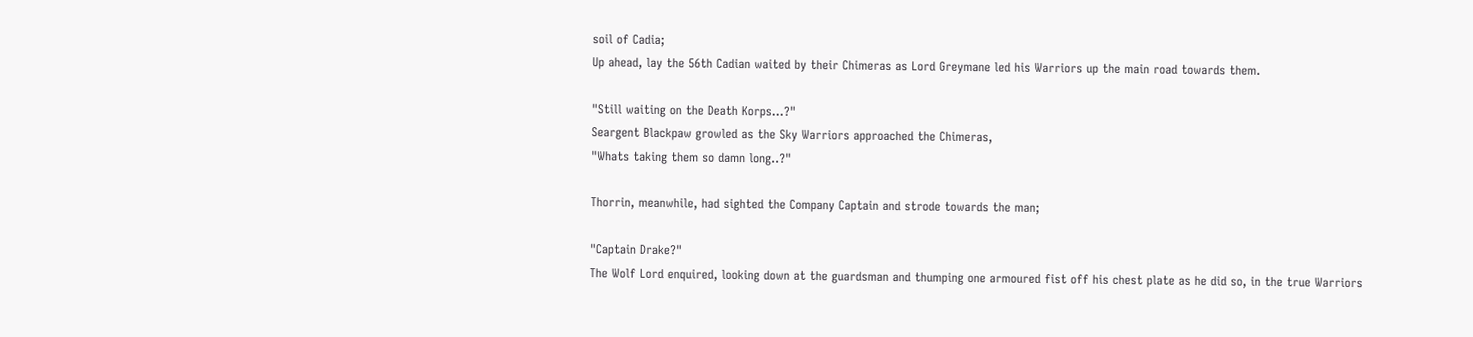soil of Cadia;
Up ahead, lay the 56th Cadian waited by their Chimeras as Lord Greymane led his Warriors up the main road towards them.

"Still waiting on the Death Korps...?"
Seargent Blackpaw growled as the Sky Warriors approached the Chimeras,
"Whats taking them so damn long..?"

Thorrin, meanwhile, had sighted the Company Captain and strode towards the man;

"Captain Drake?"
The Wolf Lord enquired, looking down at the guardsman and thumping one armoured fist off his chest plate as he did so, in the true Warriors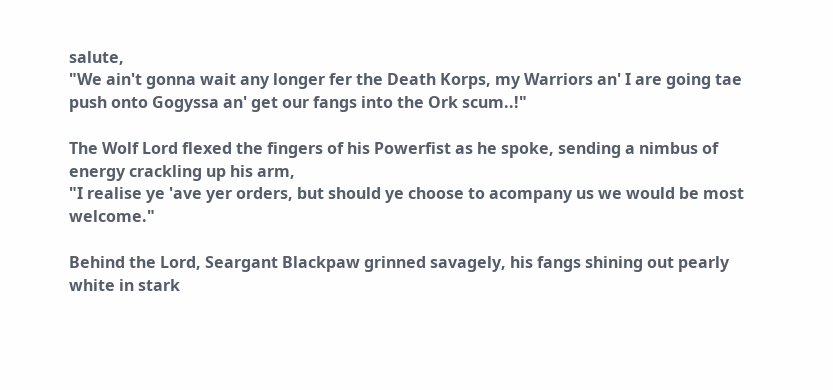salute,
"We ain't gonna wait any longer fer the Death Korps, my Warriors an' I are going tae push onto Gogyssa an' get our fangs into the Ork scum..!"

The Wolf Lord flexed the fingers of his Powerfist as he spoke, sending a nimbus of energy crackling up his arm,
"I realise ye 'ave yer orders, but should ye choose to acompany us we would be most welcome."

Behind the Lord, Seargant Blackpaw grinned savagely, his fangs shining out pearly white in stark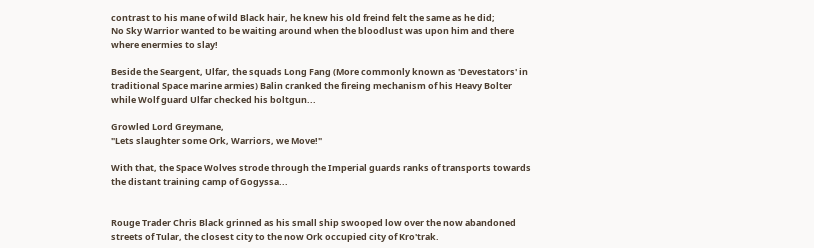contrast to his mane of wild Black hair, he knew his old freind felt the same as he did;
No Sky Warrior wanted to be waiting around when the bloodlust was upon him and there where enermies to slay!

Beside the Seargent, Ulfar, the squads Long Fang (More commonly known as 'Devestators' in traditional Space marine armies) Balin cranked the fireing mechanism of his Heavy Bolter while Wolf guard Ulfar checked his boltgun...

Growled Lord Greymane,
"Lets slaughter some Ork, Warriors, we Move!"

With that, the Space Wolves strode through the Imperial guards ranks of transports towards the distant training camp of Gogyssa...


Rouge Trader Chris Black grinned as his small ship swooped low over the now abandoned streets of Tular, the closest city to the now Ork occupied city of Kro'trak.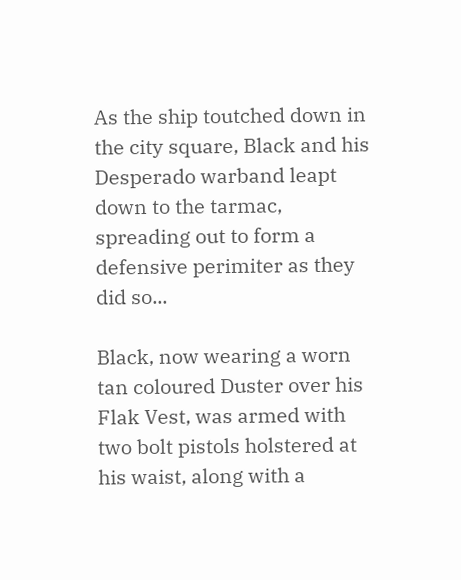As the ship toutched down in the city square, Black and his Desperado warband leapt down to the tarmac, spreading out to form a defensive perimiter as they did so...

Black, now wearing a worn tan coloured Duster over his Flak Vest, was armed with two bolt pistols holstered at his waist, along with a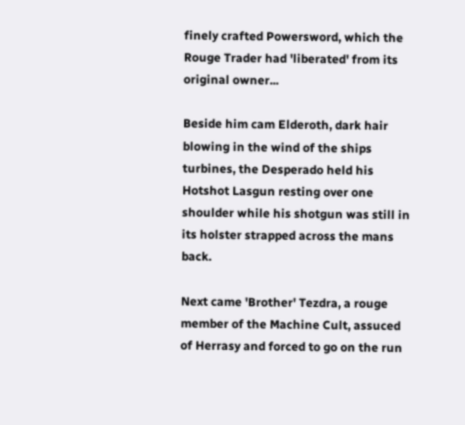finely crafted Powersword, which the Rouge Trader had 'liberated' from its original owner...

Beside him cam Elderoth, dark hair blowing in the wind of the ships turbines, the Desperado held his Hotshot Lasgun resting over one shoulder while his shotgun was still in its holster strapped across the mans back.

Next came 'Brother' Tezdra, a rouge member of the Machine Cult, assuced of Herrasy and forced to go on the run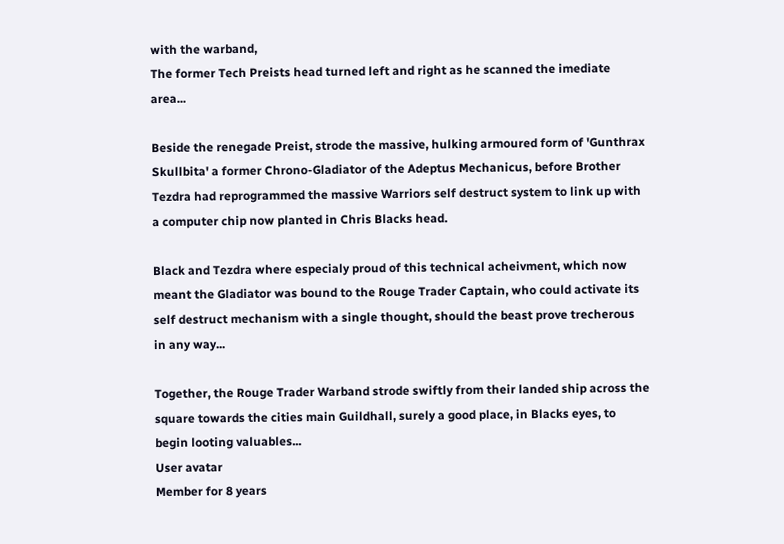with the warband,
The former Tech Preists head turned left and right as he scanned the imediate area...

Beside the renegade Preist, strode the massive, hulking armoured form of 'Gunthrax Skullbita' a former Chrono-Gladiator of the Adeptus Mechanicus, before Brother Tezdra had reprogrammed the massive Warriors self destruct system to link up with a computer chip now planted in Chris Blacks head.

Black and Tezdra where especialy proud of this technical acheivment, which now meant the Gladiator was bound to the Rouge Trader Captain, who could activate its self destruct mechanism with a single thought, should the beast prove trecherous in any way...

Together, the Rouge Trader Warband strode swiftly from their landed ship across the square towards the cities main Guildhall, surely a good place, in Blacks eyes, to begin looting valuables...
User avatar
Member for 8 years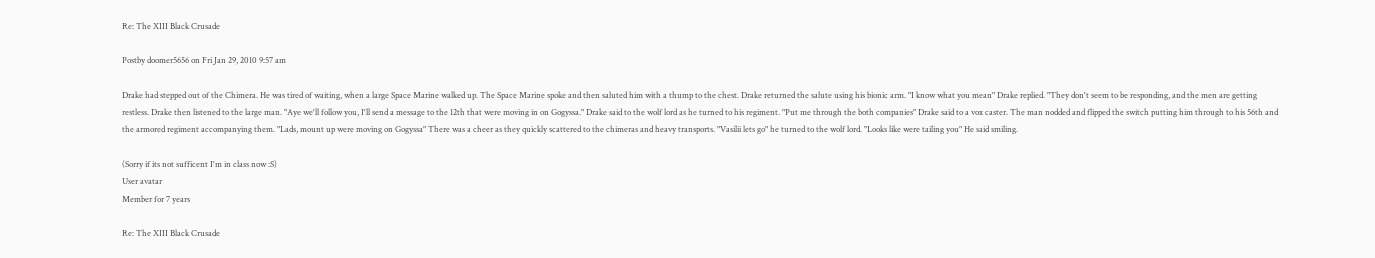Re: The XIII Black Crusade

Postby doomer5656 on Fri Jan 29, 2010 9:57 am

Drake had stepped out of the Chimera. He was tired of waiting, when a large Space Marine walked up. The Space Marine spoke and then saluted him with a thump to the chest. Drake returned the salute using his bionic arm. "I know what you mean" Drake replied. "They don't seem to be responding, and the men are getting restless. Drake then listened to the large man. "Aye we'll follow you, I'll send a message to the 12th that were moving in on Gogyssa." Drake said to the wolf lord as he turned to his regiment. "Put me through the both companies" Drake said to a vox caster. The man nodded and flipped the switch putting him through to his 56th and the armored regiment accompanying them. "Lads, mount up were moving on Gogyssa" There was a cheer as they quickly scattered to the chimeras and heavy transports. "Vasilii lets go" he turned to the wolf lord. "Looks like were tailing you" He said smiling.

(Sorry if its not sufficent I'm in class now :S)
User avatar
Member for 7 years

Re: The XIII Black Crusade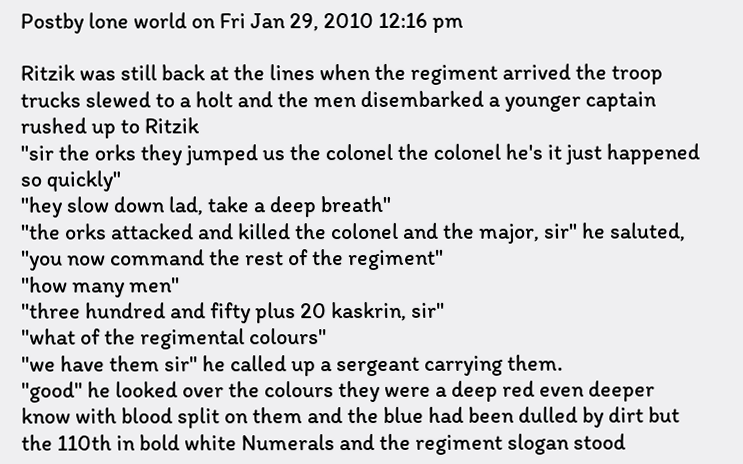Postby lone world on Fri Jan 29, 2010 12:16 pm

Ritzik was still back at the lines when the regiment arrived the troop trucks slewed to a holt and the men disembarked a younger captain rushed up to Ritzik
"sir the orks they jumped us the colonel the colonel he's it just happened so quickly"
"hey slow down lad, take a deep breath"
"the orks attacked and killed the colonel and the major, sir" he saluted, "you now command the rest of the regiment"
"how many men"
"three hundred and fifty plus 20 kaskrin, sir"
"what of the regimental colours"
"we have them sir" he called up a sergeant carrying them.
"good" he looked over the colours they were a deep red even deeper know with blood split on them and the blue had been dulled by dirt but the 110th in bold white Numerals and the regiment slogan stood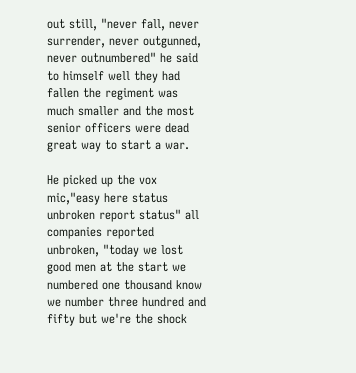out still, "never fall, never surrender, never outgunned, never outnumbered" he said to himself well they had fallen the regiment was much smaller and the most senior officers were dead great way to start a war.

He picked up the vox mic,"easy here status unbroken report status" all companies reported unbroken, "today we lost good men at the start we numbered one thousand know we number three hundred and fifty but we're the shock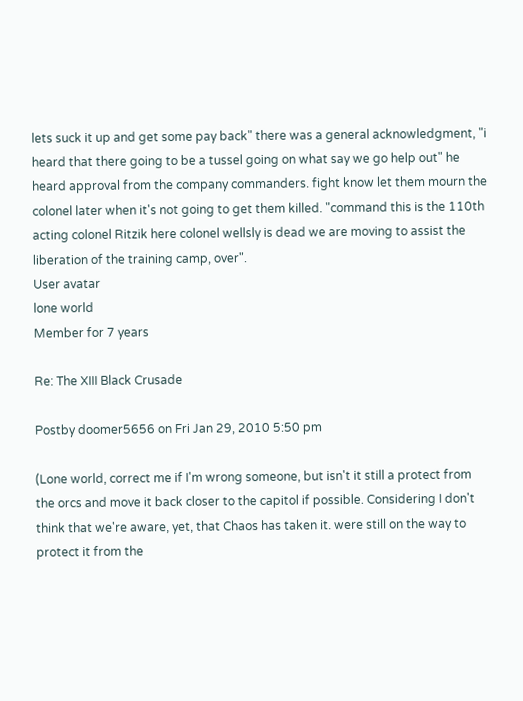lets suck it up and get some pay back" there was a general acknowledgment, "i heard that there going to be a tussel going on what say we go help out" he heard approval from the company commanders. fight know let them mourn the colonel later when it's not going to get them killed. "command this is the 110th acting colonel Ritzik here colonel wellsly is dead we are moving to assist the liberation of the training camp, over".
User avatar
lone world
Member for 7 years

Re: The XIII Black Crusade

Postby doomer5656 on Fri Jan 29, 2010 5:50 pm

(Lone world, correct me if I'm wrong someone, but isn't it still a protect from the orcs and move it back closer to the capitol if possible. Considering I don't think that we're aware, yet, that Chaos has taken it. were still on the way to protect it from the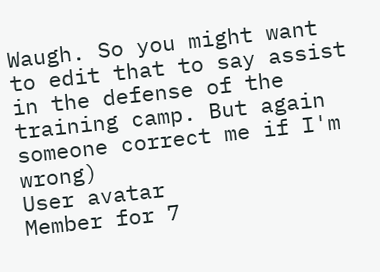Waugh. So you might want to edit that to say assist in the defense of the training camp. But again someone correct me if I'm wrong)
User avatar
Member for 7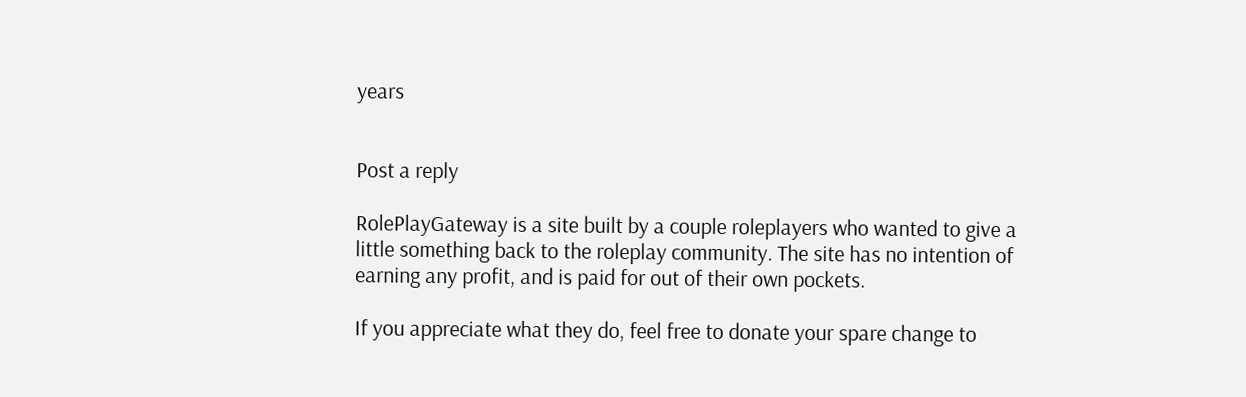years


Post a reply

RolePlayGateway is a site built by a couple roleplayers who wanted to give a little something back to the roleplay community. The site has no intention of earning any profit, and is paid for out of their own pockets.

If you appreciate what they do, feel free to donate your spare change to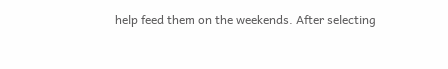help feed them on the weekends. After selecting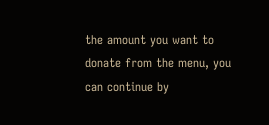the amount you want to donate from the menu, you can continue by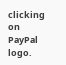clicking on PayPal logo.